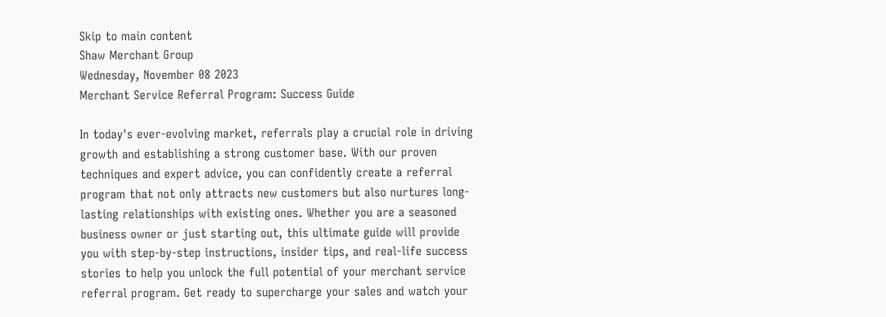Skip to main content
Shaw Merchant Group
Wednesday, November 08 2023
Merchant Service Referral Program: Success Guide

In today's ever-evolving market, referrals play a crucial role in driving growth and establishing a strong customer base. With our proven techniques and expert advice, you can confidently create a referral program that not only attracts new customers but also nurtures long-lasting relationships with existing ones. Whether you are a seasoned business owner or just starting out, this ultimate guide will provide you with step-by-step instructions, insider tips, and real-life success stories to help you unlock the full potential of your merchant service referral program. Get ready to supercharge your sales and watch your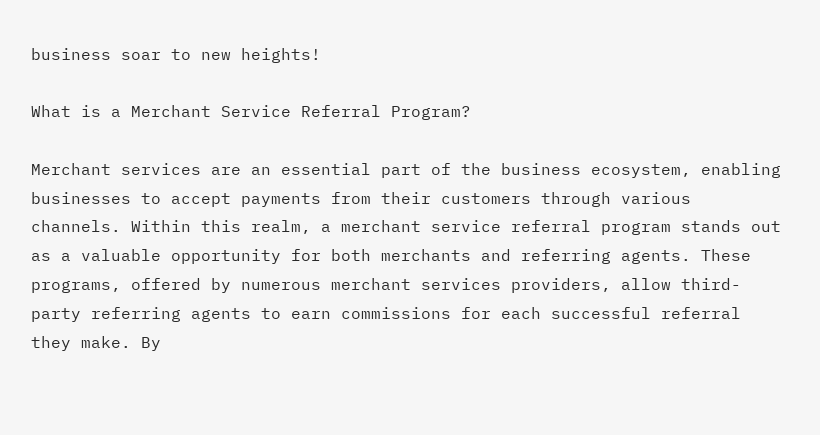business soar to new heights!

What is a Merchant Service Referral Program?

Merchant services are an essential part of the business ecosystem, enabling businesses to accept payments from their customers through various channels. Within this realm, a merchant service referral program stands out as a valuable opportunity for both merchants and referring agents. These programs, offered by numerous merchant services providers, allow third-party referring agents to earn commissions for each successful referral they make. By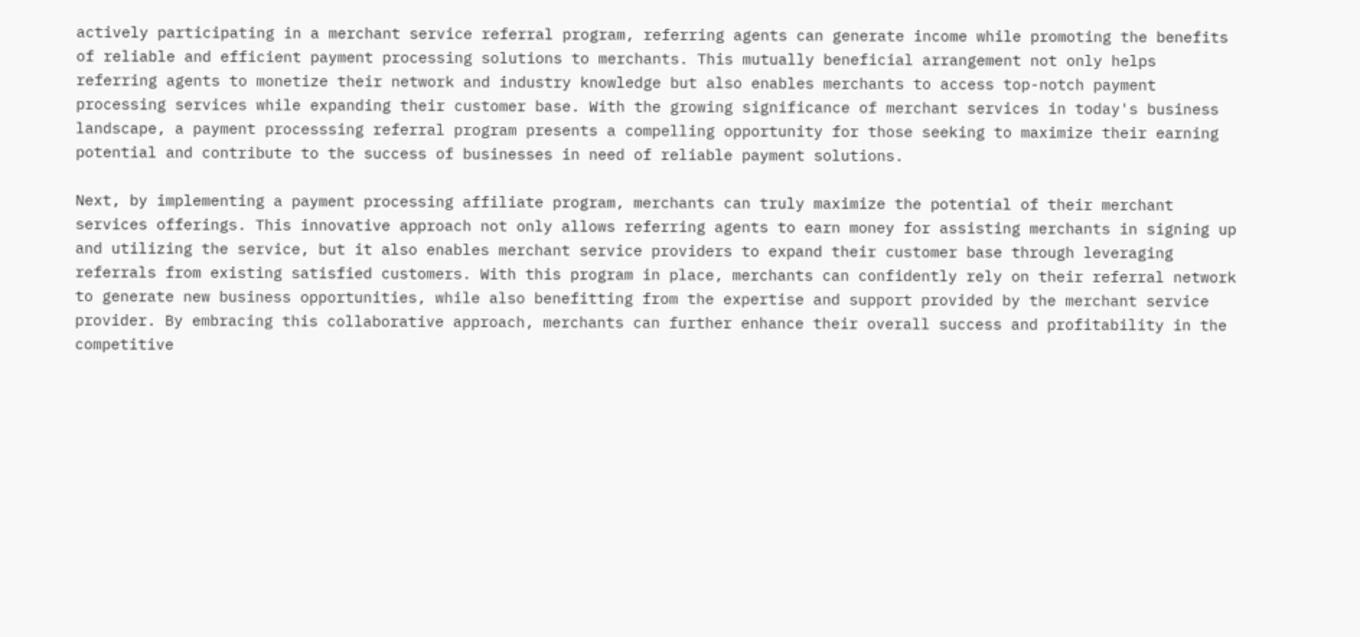actively participating in a merchant service referral program, referring agents can generate income while promoting the benefits of reliable and efficient payment processing solutions to merchants. This mutually beneficial arrangement not only helps referring agents to monetize their network and industry knowledge but also enables merchants to access top-notch payment processing services while expanding their customer base. With the growing significance of merchant services in today's business landscape, a payment processsing referral program presents a compelling opportunity for those seeking to maximize their earning potential and contribute to the success of businesses in need of reliable payment solutions.

Next, by implementing a payment processing affiliate program, merchants can truly maximize the potential of their merchant services offerings. This innovative approach not only allows referring agents to earn money for assisting merchants in signing up and utilizing the service, but it also enables merchant service providers to expand their customer base through leveraging referrals from existing satisfied customers. With this program in place, merchants can confidently rely on their referral network to generate new business opportunities, while also benefitting from the expertise and support provided by the merchant service provider. By embracing this collaborative approach, merchants can further enhance their overall success and profitability in the competitive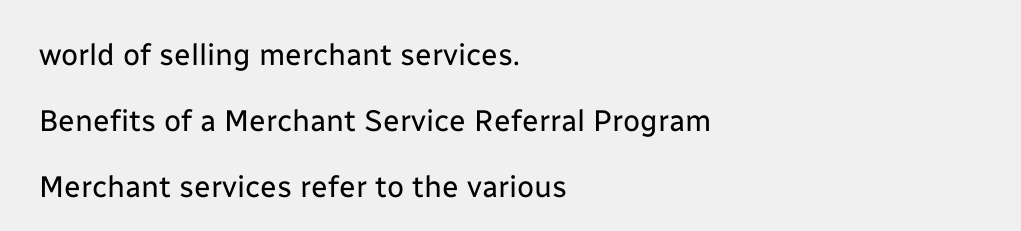world of selling merchant services.

Benefits of a Merchant Service Referral Program

Merchant services refer to the various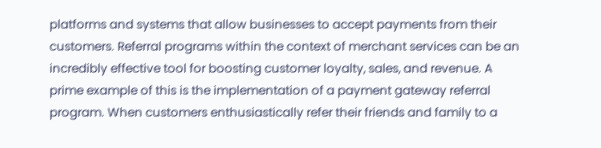platforms and systems that allow businesses to accept payments from their customers. Referral programs within the context of merchant services can be an incredibly effective tool for boosting customer loyalty, sales, and revenue. A prime example of this is the implementation of a payment gateway referral program. When customers enthusiastically refer their friends and family to a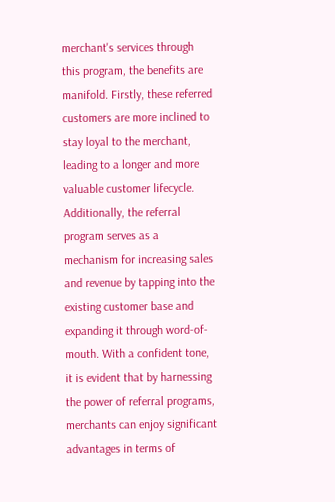merchant's services through this program, the benefits are manifold. Firstly, these referred customers are more inclined to stay loyal to the merchant, leading to a longer and more valuable customer lifecycle. Additionally, the referral program serves as a mechanism for increasing sales and revenue by tapping into the existing customer base and expanding it through word-of-mouth. With a confident tone, it is evident that by harnessing the power of referral programs, merchants can enjoy significant advantages in terms of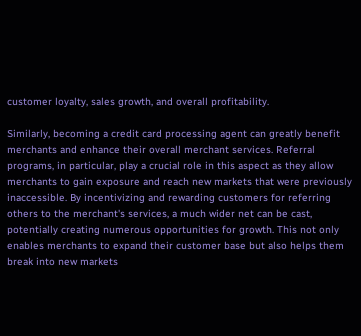customer loyalty, sales growth, and overall profitability.

Similarly, becoming a credit card processing agent can greatly benefit merchants and enhance their overall merchant services. Referral programs, in particular, play a crucial role in this aspect as they allow merchants to gain exposure and reach new markets that were previously inaccessible. By incentivizing and rewarding customers for referring others to the merchant's services, a much wider net can be cast, potentially creating numerous opportunities for growth. This not only enables merchants to expand their customer base but also helps them break into new markets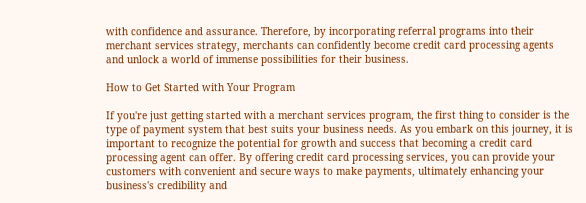with confidence and assurance. Therefore, by incorporating referral programs into their merchant services strategy, merchants can confidently become credit card processing agents and unlock a world of immense possibilities for their business.

How to Get Started with Your Program

If you're just getting started with a merchant services program, the first thing to consider is the type of payment system that best suits your business needs. As you embark on this journey, it is important to recognize the potential for growth and success that becoming a credit card processing agent can offer. By offering credit card processing services, you can provide your customers with convenient and secure ways to make payments, ultimately enhancing your business's credibility and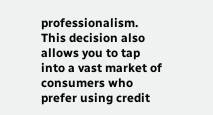professionalism. This decision also allows you to tap into a vast market of consumers who prefer using credit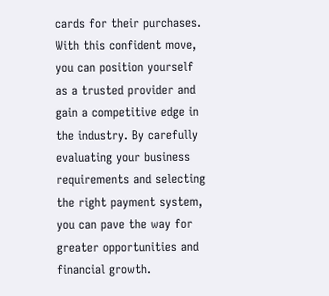cards for their purchases. With this confident move, you can position yourself as a trusted provider and gain a competitive edge in the industry. By carefully evaluating your business requirements and selecting the right payment system, you can pave the way for greater opportunities and financial growth.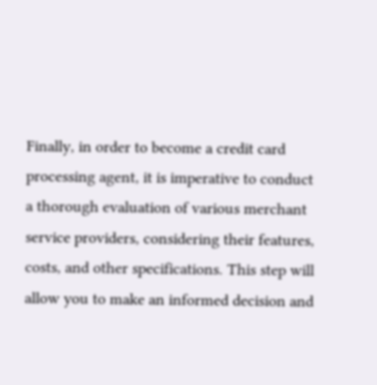Finally, in order to become a credit card processing agent, it is imperative to conduct a thorough evaluation of various merchant service providers, considering their features, costs, and other specifications. This step will allow you to make an informed decision and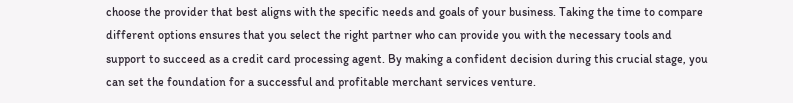choose the provider that best aligns with the specific needs and goals of your business. Taking the time to compare different options ensures that you select the right partner who can provide you with the necessary tools and support to succeed as a credit card processing agent. By making a confident decision during this crucial stage, you can set the foundation for a successful and profitable merchant services venture.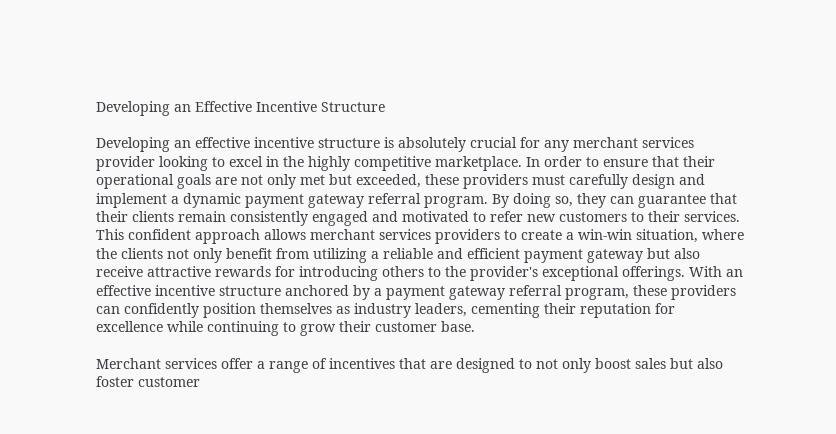Developing an Effective Incentive Structure

Developing an effective incentive structure is absolutely crucial for any merchant services provider looking to excel in the highly competitive marketplace. In order to ensure that their operational goals are not only met but exceeded, these providers must carefully design and implement a dynamic payment gateway referral program. By doing so, they can guarantee that their clients remain consistently engaged and motivated to refer new customers to their services. This confident approach allows merchant services providers to create a win-win situation, where the clients not only benefit from utilizing a reliable and efficient payment gateway but also receive attractive rewards for introducing others to the provider's exceptional offerings. With an effective incentive structure anchored by a payment gateway referral program, these providers can confidently position themselves as industry leaders, cementing their reputation for excellence while continuing to grow their customer base.

Merchant services offer a range of incentives that are designed to not only boost sales but also foster customer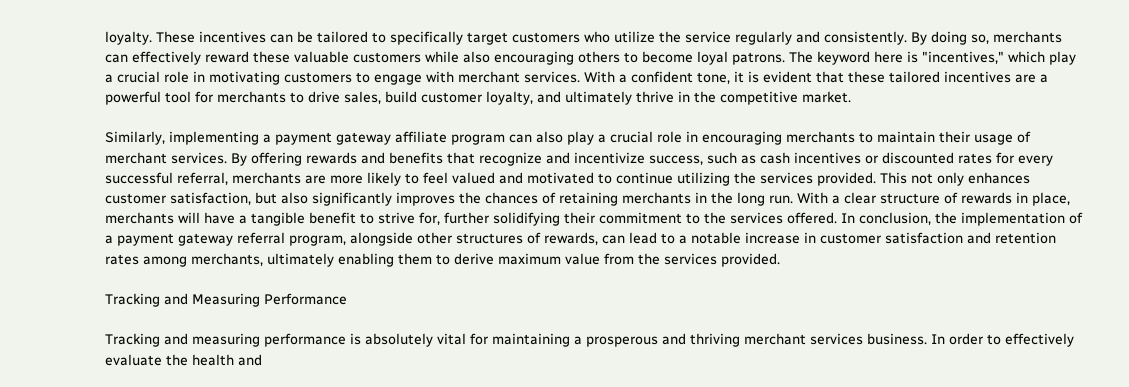loyalty. These incentives can be tailored to specifically target customers who utilize the service regularly and consistently. By doing so, merchants can effectively reward these valuable customers while also encouraging others to become loyal patrons. The keyword here is "incentives," which play a crucial role in motivating customers to engage with merchant services. With a confident tone, it is evident that these tailored incentives are a powerful tool for merchants to drive sales, build customer loyalty, and ultimately thrive in the competitive market.

Similarly, implementing a payment gateway affiliate program can also play a crucial role in encouraging merchants to maintain their usage of merchant services. By offering rewards and benefits that recognize and incentivize success, such as cash incentives or discounted rates for every successful referral, merchants are more likely to feel valued and motivated to continue utilizing the services provided. This not only enhances customer satisfaction, but also significantly improves the chances of retaining merchants in the long run. With a clear structure of rewards in place, merchants will have a tangible benefit to strive for, further solidifying their commitment to the services offered. In conclusion, the implementation of a payment gateway referral program, alongside other structures of rewards, can lead to a notable increase in customer satisfaction and retention rates among merchants, ultimately enabling them to derive maximum value from the services provided.

Tracking and Measuring Performance

Tracking and measuring performance is absolutely vital for maintaining a prosperous and thriving merchant services business. In order to effectively evaluate the health and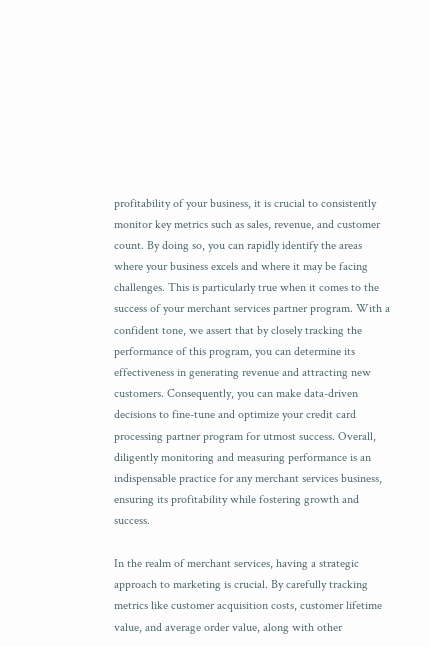profitability of your business, it is crucial to consistently monitor key metrics such as sales, revenue, and customer count. By doing so, you can rapidly identify the areas where your business excels and where it may be facing challenges. This is particularly true when it comes to the success of your merchant services partner program. With a confident tone, we assert that by closely tracking the performance of this program, you can determine its effectiveness in generating revenue and attracting new customers. Consequently, you can make data-driven decisions to fine-tune and optimize your credit card processing partner program for utmost success. Overall, diligently monitoring and measuring performance is an indispensable practice for any merchant services business, ensuring its profitability while fostering growth and success.

In the realm of merchant services, having a strategic approach to marketing is crucial. By carefully tracking metrics like customer acquisition costs, customer lifetime value, and average order value, along with other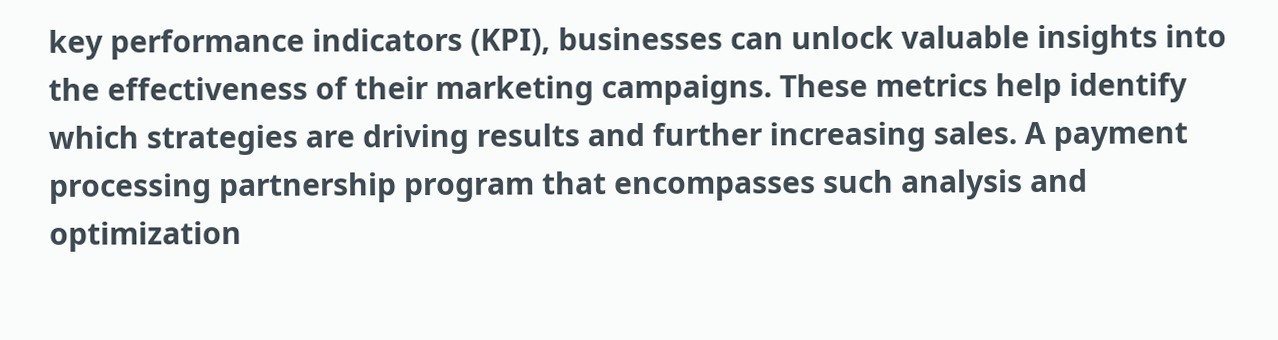key performance indicators (KPI), businesses can unlock valuable insights into the effectiveness of their marketing campaigns. These metrics help identify which strategies are driving results and further increasing sales. A payment processing partnership program that encompasses such analysis and optimization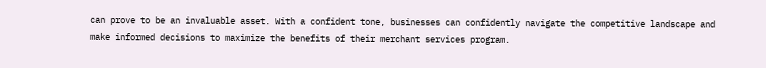can prove to be an invaluable asset. With a confident tone, businesses can confidently navigate the competitive landscape and make informed decisions to maximize the benefits of their merchant services program.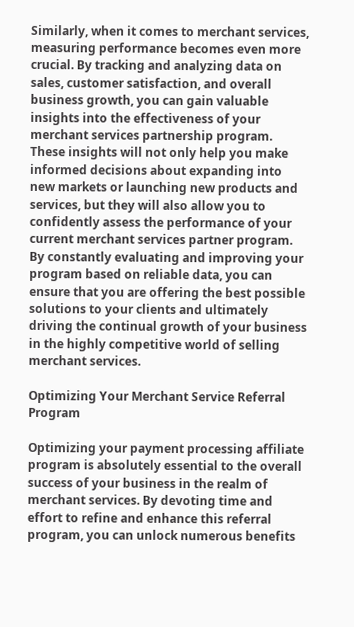Similarly, when it comes to merchant services, measuring performance becomes even more crucial. By tracking and analyzing data on sales, customer satisfaction, and overall business growth, you can gain valuable insights into the effectiveness of your merchant services partnership program. These insights will not only help you make informed decisions about expanding into new markets or launching new products and services, but they will also allow you to confidently assess the performance of your current merchant services partner program. By constantly evaluating and improving your program based on reliable data, you can ensure that you are offering the best possible solutions to your clients and ultimately driving the continual growth of your business in the highly competitive world of selling merchant services.

Optimizing Your Merchant Service Referral Program

Optimizing your payment processing affiliate program is absolutely essential to the overall success of your business in the realm of merchant services. By devoting time and effort to refine and enhance this referral program, you can unlock numerous benefits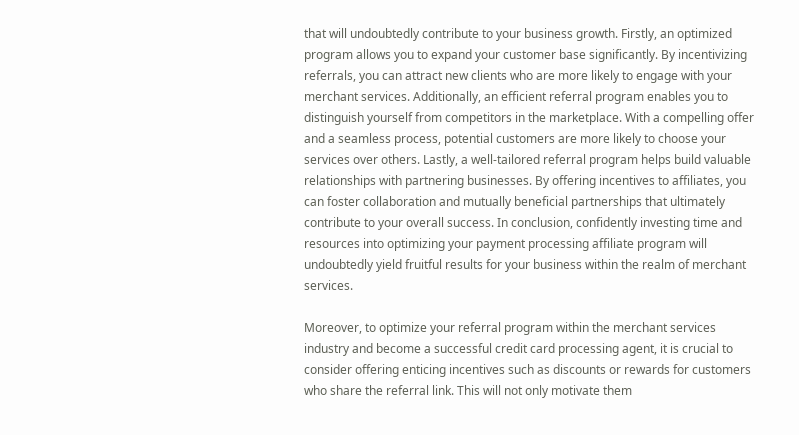that will undoubtedly contribute to your business growth. Firstly, an optimized program allows you to expand your customer base significantly. By incentivizing referrals, you can attract new clients who are more likely to engage with your merchant services. Additionally, an efficient referral program enables you to distinguish yourself from competitors in the marketplace. With a compelling offer and a seamless process, potential customers are more likely to choose your services over others. Lastly, a well-tailored referral program helps build valuable relationships with partnering businesses. By offering incentives to affiliates, you can foster collaboration and mutually beneficial partnerships that ultimately contribute to your overall success. In conclusion, confidently investing time and resources into optimizing your payment processing affiliate program will undoubtedly yield fruitful results for your business within the realm of merchant services.

Moreover, to optimize your referral program within the merchant services industry and become a successful credit card processing agent, it is crucial to consider offering enticing incentives such as discounts or rewards for customers who share the referral link. This will not only motivate them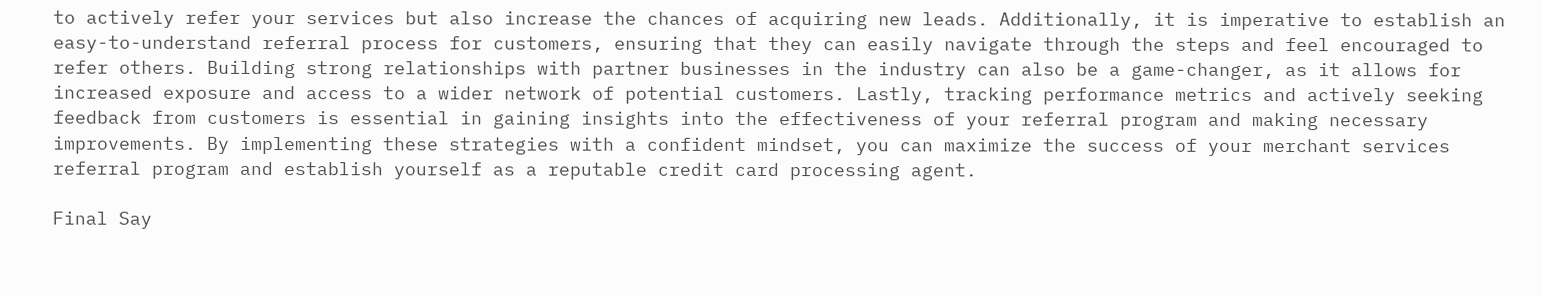to actively refer your services but also increase the chances of acquiring new leads. Additionally, it is imperative to establish an easy-to-understand referral process for customers, ensuring that they can easily navigate through the steps and feel encouraged to refer others. Building strong relationships with partner businesses in the industry can also be a game-changer, as it allows for increased exposure and access to a wider network of potential customers. Lastly, tracking performance metrics and actively seeking feedback from customers is essential in gaining insights into the effectiveness of your referral program and making necessary improvements. By implementing these strategies with a confident mindset, you can maximize the success of your merchant services referral program and establish yourself as a reputable credit card processing agent.

Final Say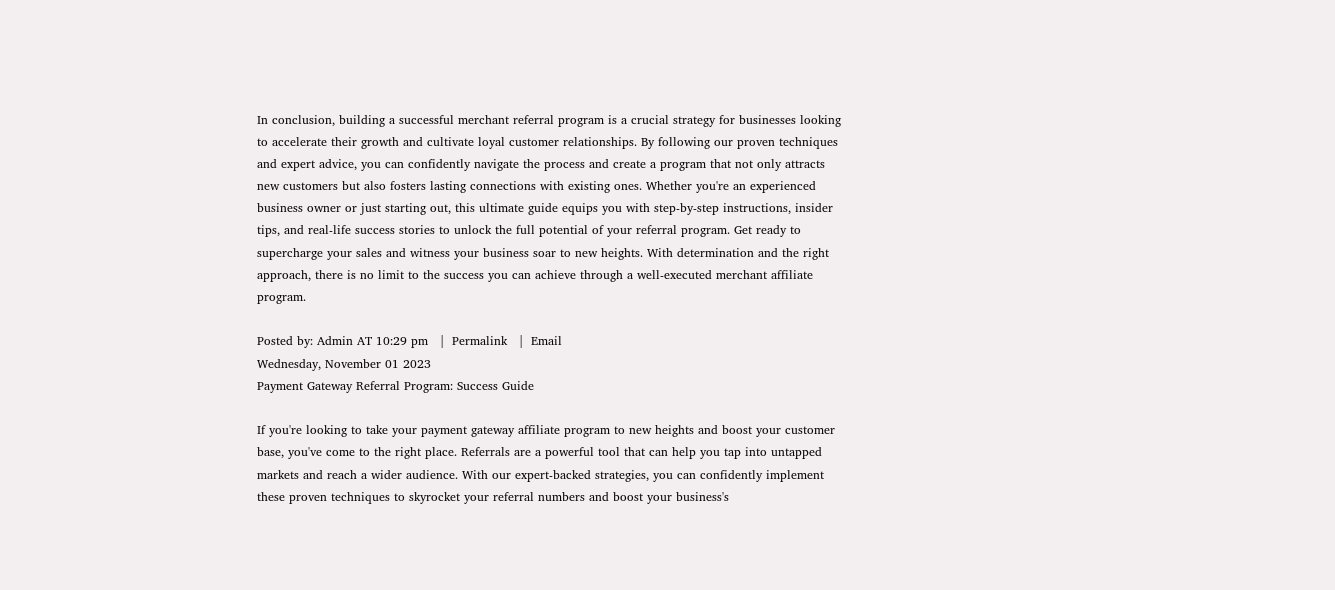In conclusion, building a successful merchant referral program is a crucial strategy for businesses looking to accelerate their growth and cultivate loyal customer relationships. By following our proven techniques and expert advice, you can confidently navigate the process and create a program that not only attracts new customers but also fosters lasting connections with existing ones. Whether you're an experienced business owner or just starting out, this ultimate guide equips you with step-by-step instructions, insider tips, and real-life success stories to unlock the full potential of your referral program. Get ready to supercharge your sales and witness your business soar to new heights. With determination and the right approach, there is no limit to the success you can achieve through a well-executed merchant affiliate program.

Posted by: Admin AT 10:29 pm   |  Permalink   |  Email
Wednesday, November 01 2023
Payment Gateway Referral Program: Success Guide

If you're looking to take your payment gateway affiliate program to new heights and boost your customer base, you've come to the right place. Referrals are a powerful tool that can help you tap into untapped markets and reach a wider audience. With our expert-backed strategies, you can confidently implement these proven techniques to skyrocket your referral numbers and boost your business's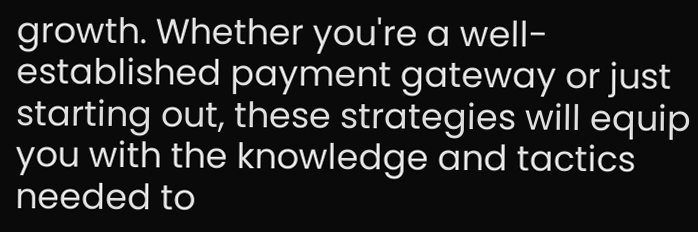growth. Whether you're a well-established payment gateway or just starting out, these strategies will equip you with the knowledge and tactics needed to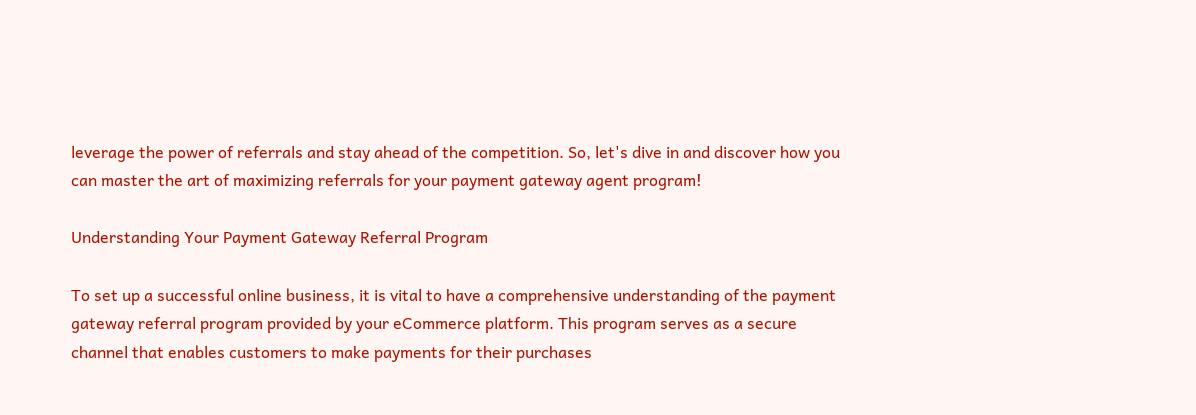leverage the power of referrals and stay ahead of the competition. So, let's dive in and discover how you can master the art of maximizing referrals for your payment gateway agent program!

Understanding Your Payment Gateway Referral Program

To set up a successful online business, it is vital to have a comprehensive understanding of the payment gateway referral program provided by your eCommerce platform. This program serves as a secure channel that enables customers to make payments for their purchases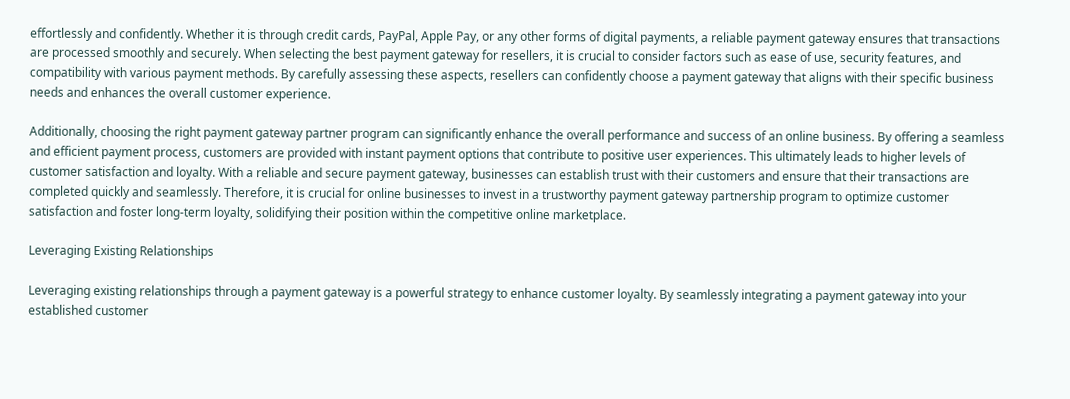effortlessly and confidently. Whether it is through credit cards, PayPal, Apple Pay, or any other forms of digital payments, a reliable payment gateway ensures that transactions are processed smoothly and securely. When selecting the best payment gateway for resellers, it is crucial to consider factors such as ease of use, security features, and compatibility with various payment methods. By carefully assessing these aspects, resellers can confidently choose a payment gateway that aligns with their specific business needs and enhances the overall customer experience.

Additionally, choosing the right payment gateway partner program can significantly enhance the overall performance and success of an online business. By offering a seamless and efficient payment process, customers are provided with instant payment options that contribute to positive user experiences. This ultimately leads to higher levels of customer satisfaction and loyalty. With a reliable and secure payment gateway, businesses can establish trust with their customers and ensure that their transactions are completed quickly and seamlessly. Therefore, it is crucial for online businesses to invest in a trustworthy payment gateway partnership program to optimize customer satisfaction and foster long-term loyalty, solidifying their position within the competitive online marketplace.

Leveraging Existing Relationships

Leveraging existing relationships through a payment gateway is a powerful strategy to enhance customer loyalty. By seamlessly integrating a payment gateway into your established customer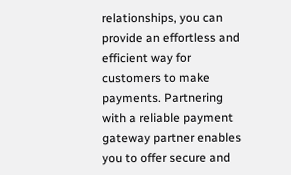relationships, you can provide an effortless and efficient way for customers to make payments. Partnering with a reliable payment gateway partner enables you to offer secure and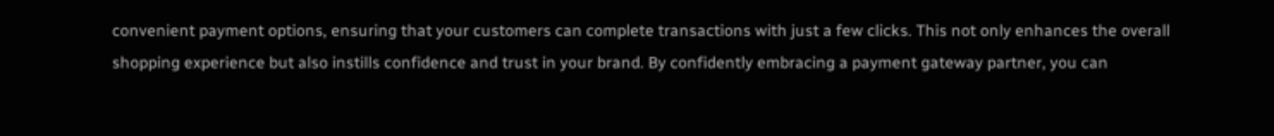convenient payment options, ensuring that your customers can complete transactions with just a few clicks. This not only enhances the overall shopping experience but also instills confidence and trust in your brand. By confidently embracing a payment gateway partner, you can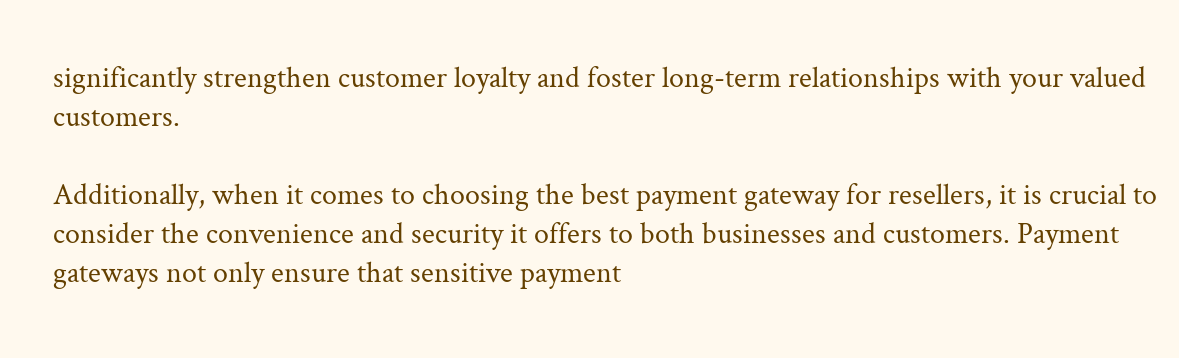significantly strengthen customer loyalty and foster long-term relationships with your valued customers.

Additionally, when it comes to choosing the best payment gateway for resellers, it is crucial to consider the convenience and security it offers to both businesses and customers. Payment gateways not only ensure that sensitive payment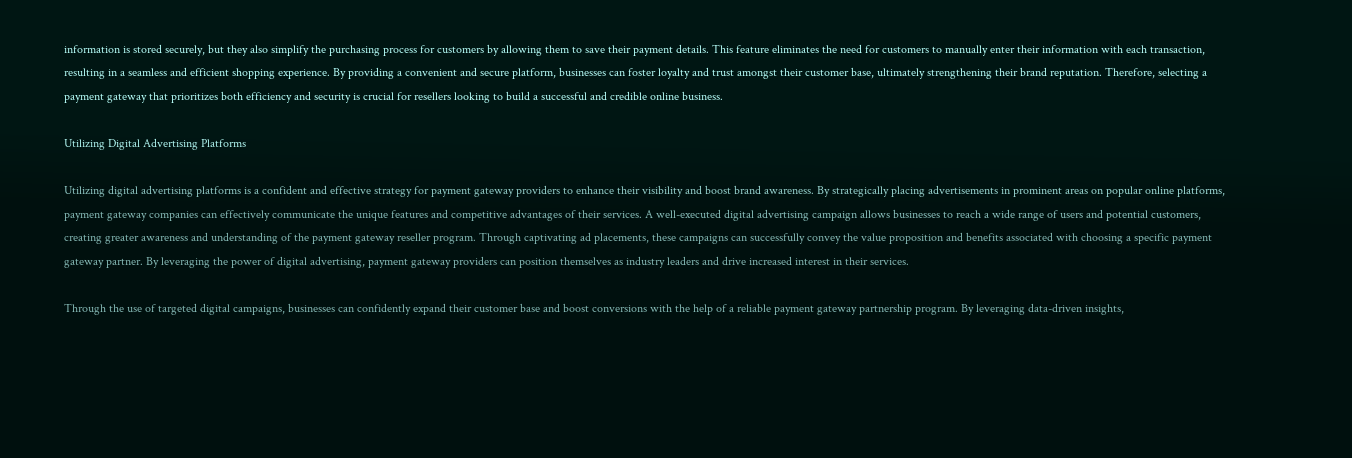information is stored securely, but they also simplify the purchasing process for customers by allowing them to save their payment details. This feature eliminates the need for customers to manually enter their information with each transaction, resulting in a seamless and efficient shopping experience. By providing a convenient and secure platform, businesses can foster loyalty and trust amongst their customer base, ultimately strengthening their brand reputation. Therefore, selecting a payment gateway that prioritizes both efficiency and security is crucial for resellers looking to build a successful and credible online business.

Utilizing Digital Advertising Platforms

Utilizing digital advertising platforms is a confident and effective strategy for payment gateway providers to enhance their visibility and boost brand awareness. By strategically placing advertisements in prominent areas on popular online platforms, payment gateway companies can effectively communicate the unique features and competitive advantages of their services. A well-executed digital advertising campaign allows businesses to reach a wide range of users and potential customers, creating greater awareness and understanding of the payment gateway reseller program. Through captivating ad placements, these campaigns can successfully convey the value proposition and benefits associated with choosing a specific payment gateway partner. By leveraging the power of digital advertising, payment gateway providers can position themselves as industry leaders and drive increased interest in their services.

Through the use of targeted digital campaigns, businesses can confidently expand their customer base and boost conversions with the help of a reliable payment gateway partnership program. By leveraging data-driven insights,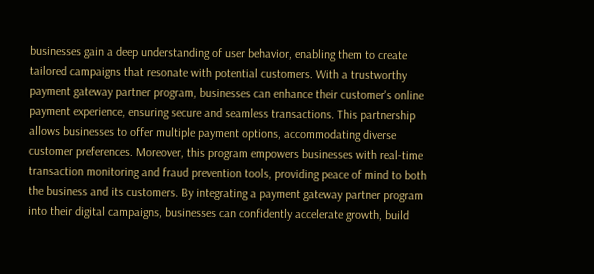businesses gain a deep understanding of user behavior, enabling them to create tailored campaigns that resonate with potential customers. With a trustworthy payment gateway partner program, businesses can enhance their customer's online payment experience, ensuring secure and seamless transactions. This partnership allows businesses to offer multiple payment options, accommodating diverse customer preferences. Moreover, this program empowers businesses with real-time transaction monitoring and fraud prevention tools, providing peace of mind to both the business and its customers. By integrating a payment gateway partner program into their digital campaigns, businesses can confidently accelerate growth, build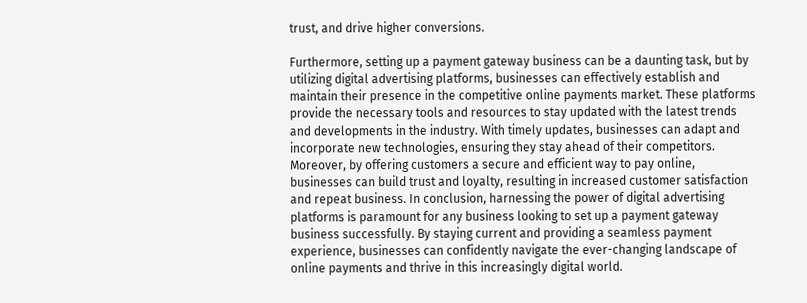trust, and drive higher conversions.

Furthermore, setting up a payment gateway business can be a daunting task, but by utilizing digital advertising platforms, businesses can effectively establish and maintain their presence in the competitive online payments market. These platforms provide the necessary tools and resources to stay updated with the latest trends and developments in the industry. With timely updates, businesses can adapt and incorporate new technologies, ensuring they stay ahead of their competitors. Moreover, by offering customers a secure and efficient way to pay online, businesses can build trust and loyalty, resulting in increased customer satisfaction and repeat business. In conclusion, harnessing the power of digital advertising platforms is paramount for any business looking to set up a payment gateway business successfully. By staying current and providing a seamless payment experience, businesses can confidently navigate the ever-changing landscape of online payments and thrive in this increasingly digital world.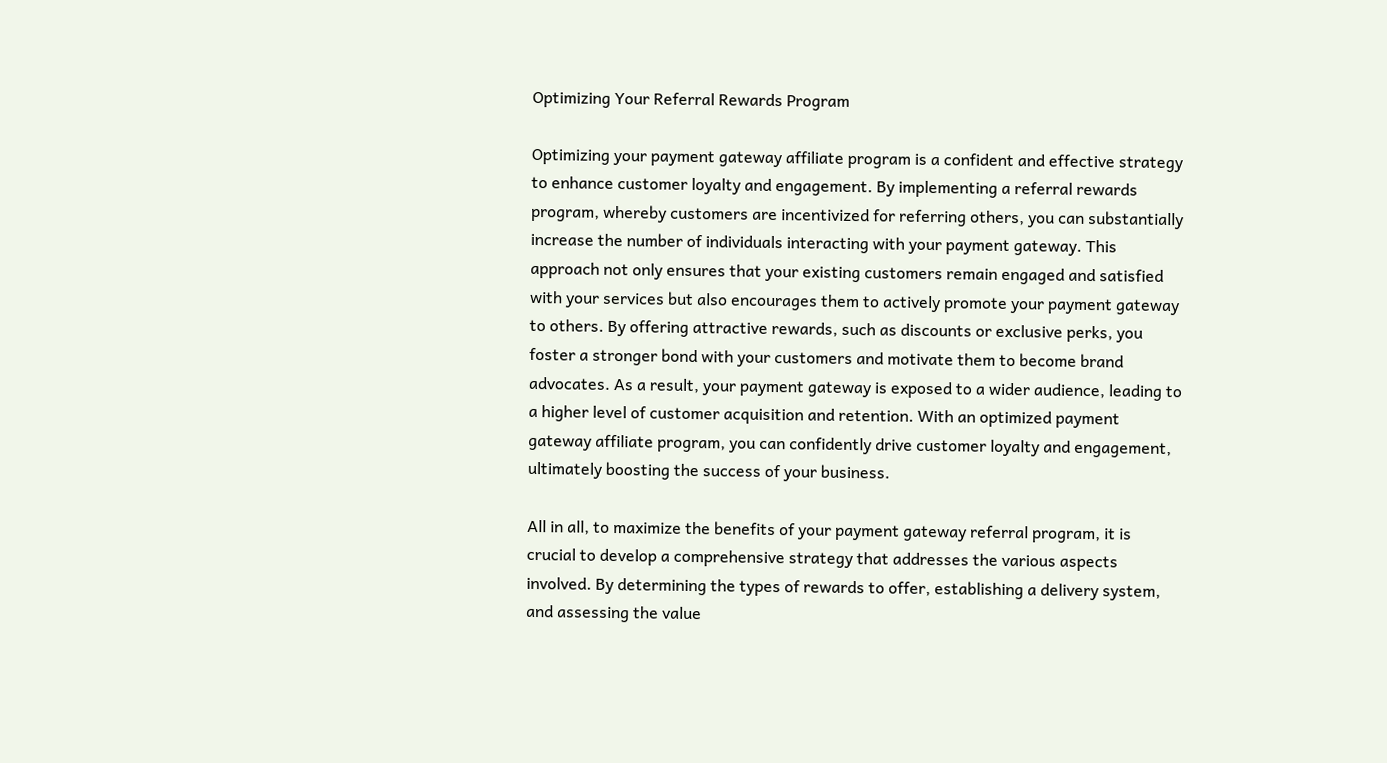Optimizing Your Referral Rewards Program

Optimizing your payment gateway affiliate program is a confident and effective strategy to enhance customer loyalty and engagement. By implementing a referral rewards program, whereby customers are incentivized for referring others, you can substantially increase the number of individuals interacting with your payment gateway. This approach not only ensures that your existing customers remain engaged and satisfied with your services but also encourages them to actively promote your payment gateway to others. By offering attractive rewards, such as discounts or exclusive perks, you foster a stronger bond with your customers and motivate them to become brand advocates. As a result, your payment gateway is exposed to a wider audience, leading to a higher level of customer acquisition and retention. With an optimized payment gateway affiliate program, you can confidently drive customer loyalty and engagement, ultimately boosting the success of your business.

All in all, to maximize the benefits of your payment gateway referral program, it is crucial to develop a comprehensive strategy that addresses the various aspects involved. By determining the types of rewards to offer, establishing a delivery system, and assessing the value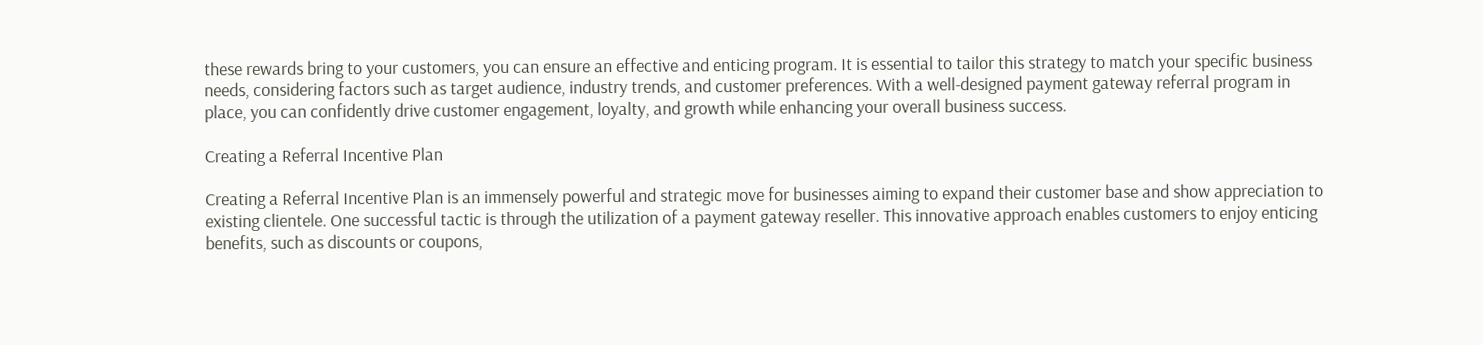these rewards bring to your customers, you can ensure an effective and enticing program. It is essential to tailor this strategy to match your specific business needs, considering factors such as target audience, industry trends, and customer preferences. With a well-designed payment gateway referral program in place, you can confidently drive customer engagement, loyalty, and growth while enhancing your overall business success.

Creating a Referral Incentive Plan

Creating a Referral Incentive Plan is an immensely powerful and strategic move for businesses aiming to expand their customer base and show appreciation to existing clientele. One successful tactic is through the utilization of a payment gateway reseller. This innovative approach enables customers to enjoy enticing benefits, such as discounts or coupons,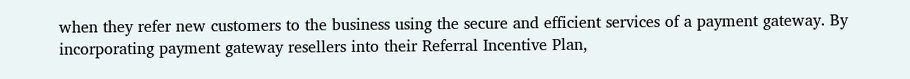when they refer new customers to the business using the secure and efficient services of a payment gateway. By incorporating payment gateway resellers into their Referral Incentive Plan,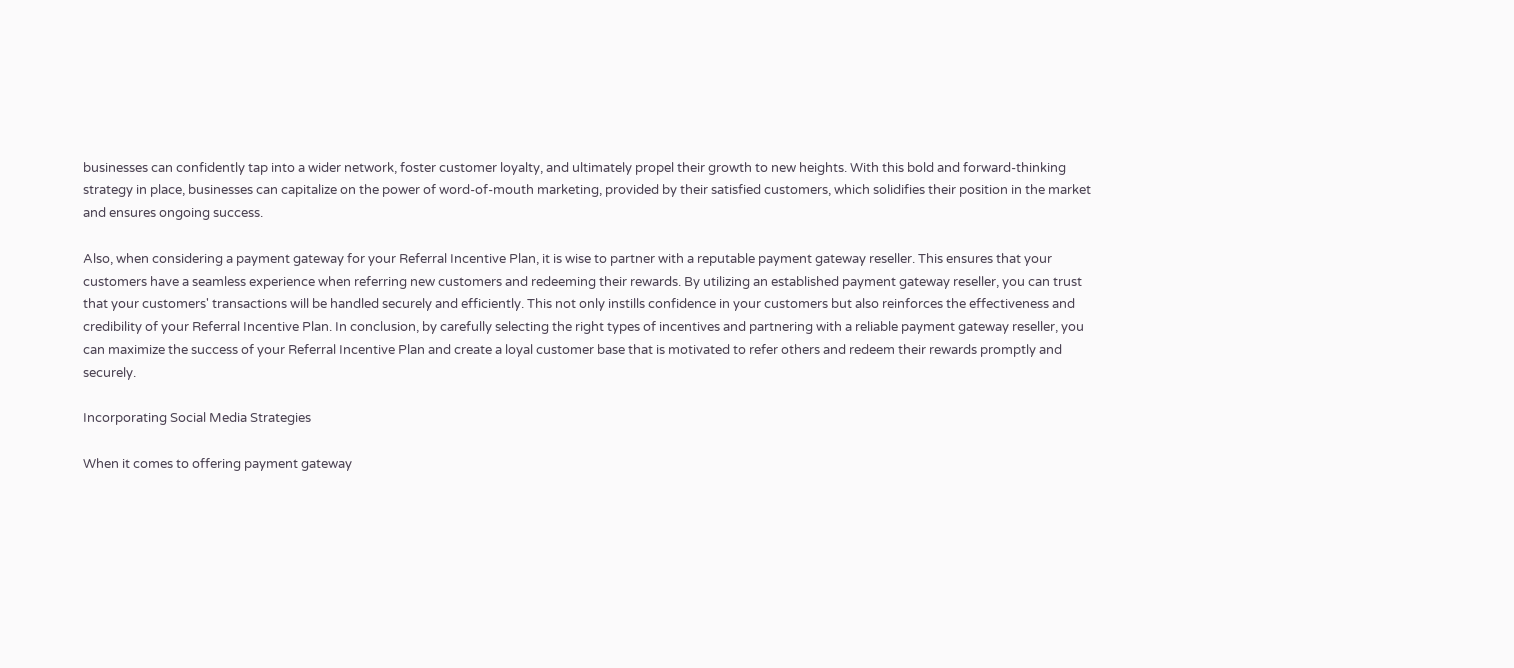businesses can confidently tap into a wider network, foster customer loyalty, and ultimately propel their growth to new heights. With this bold and forward-thinking strategy in place, businesses can capitalize on the power of word-of-mouth marketing, provided by their satisfied customers, which solidifies their position in the market and ensures ongoing success.

Also, when considering a payment gateway for your Referral Incentive Plan, it is wise to partner with a reputable payment gateway reseller. This ensures that your customers have a seamless experience when referring new customers and redeeming their rewards. By utilizing an established payment gateway reseller, you can trust that your customers' transactions will be handled securely and efficiently. This not only instills confidence in your customers but also reinforces the effectiveness and credibility of your Referral Incentive Plan. In conclusion, by carefully selecting the right types of incentives and partnering with a reliable payment gateway reseller, you can maximize the success of your Referral Incentive Plan and create a loyal customer base that is motivated to refer others and redeem their rewards promptly and securely.

Incorporating Social Media Strategies

When it comes to offering payment gateway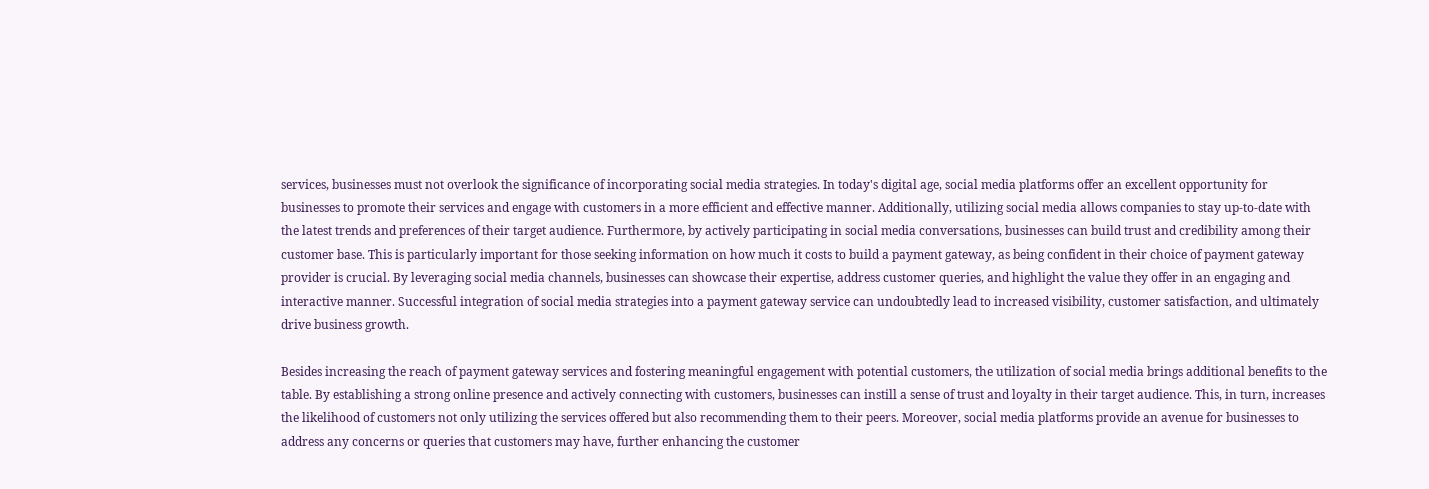services, businesses must not overlook the significance of incorporating social media strategies. In today's digital age, social media platforms offer an excellent opportunity for businesses to promote their services and engage with customers in a more efficient and effective manner. Additionally, utilizing social media allows companies to stay up-to-date with the latest trends and preferences of their target audience. Furthermore, by actively participating in social media conversations, businesses can build trust and credibility among their customer base. This is particularly important for those seeking information on how much it costs to build a payment gateway, as being confident in their choice of payment gateway provider is crucial. By leveraging social media channels, businesses can showcase their expertise, address customer queries, and highlight the value they offer in an engaging and interactive manner. Successful integration of social media strategies into a payment gateway service can undoubtedly lead to increased visibility, customer satisfaction, and ultimately drive business growth.

Besides increasing the reach of payment gateway services and fostering meaningful engagement with potential customers, the utilization of social media brings additional benefits to the table. By establishing a strong online presence and actively connecting with customers, businesses can instill a sense of trust and loyalty in their target audience. This, in turn, increases the likelihood of customers not only utilizing the services offered but also recommending them to their peers. Moreover, social media platforms provide an avenue for businesses to address any concerns or queries that customers may have, further enhancing the customer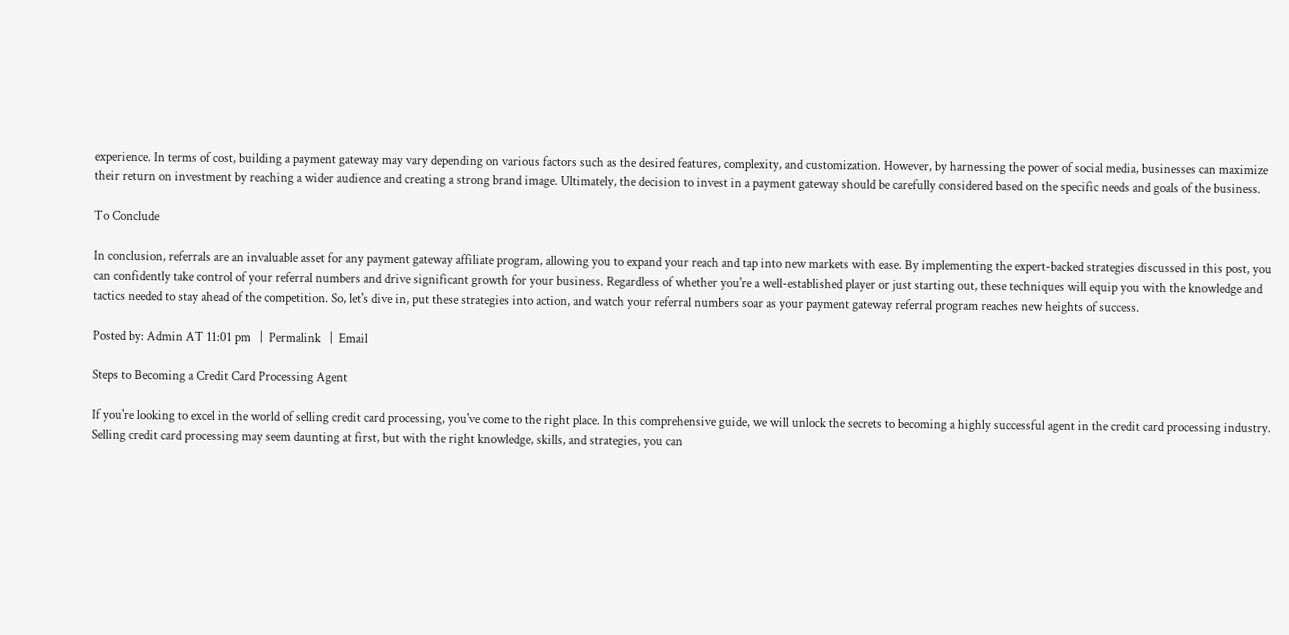experience. In terms of cost, building a payment gateway may vary depending on various factors such as the desired features, complexity, and customization. However, by harnessing the power of social media, businesses can maximize their return on investment by reaching a wider audience and creating a strong brand image. Ultimately, the decision to invest in a payment gateway should be carefully considered based on the specific needs and goals of the business.

To Conclude

In conclusion, referrals are an invaluable asset for any payment gateway affiliate program, allowing you to expand your reach and tap into new markets with ease. By implementing the expert-backed strategies discussed in this post, you can confidently take control of your referral numbers and drive significant growth for your business. Regardless of whether you're a well-established player or just starting out, these techniques will equip you with the knowledge and tactics needed to stay ahead of the competition. So, let's dive in, put these strategies into action, and watch your referral numbers soar as your payment gateway referral program reaches new heights of success.

Posted by: Admin AT 11:01 pm   |  Permalink   |  Email

Steps to Becoming a Credit Card Processing Agent

If you're looking to excel in the world of selling credit card processing, you've come to the right place. In this comprehensive guide, we will unlock the secrets to becoming a highly successful agent in the credit card processing industry. Selling credit card processing may seem daunting at first, but with the right knowledge, skills, and strategies, you can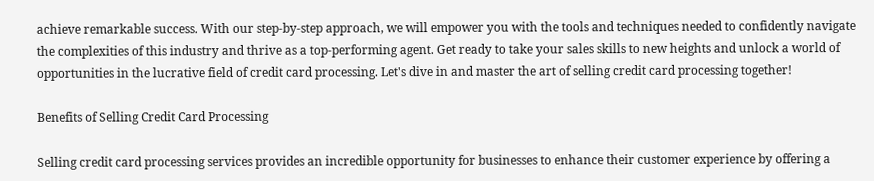achieve remarkable success. With our step-by-step approach, we will empower you with the tools and techniques needed to confidently navigate the complexities of this industry and thrive as a top-performing agent. Get ready to take your sales skills to new heights and unlock a world of opportunities in the lucrative field of credit card processing. Let's dive in and master the art of selling credit card processing together!

Benefits of Selling Credit Card Processing

Selling credit card processing services provides an incredible opportunity for businesses to enhance their customer experience by offering a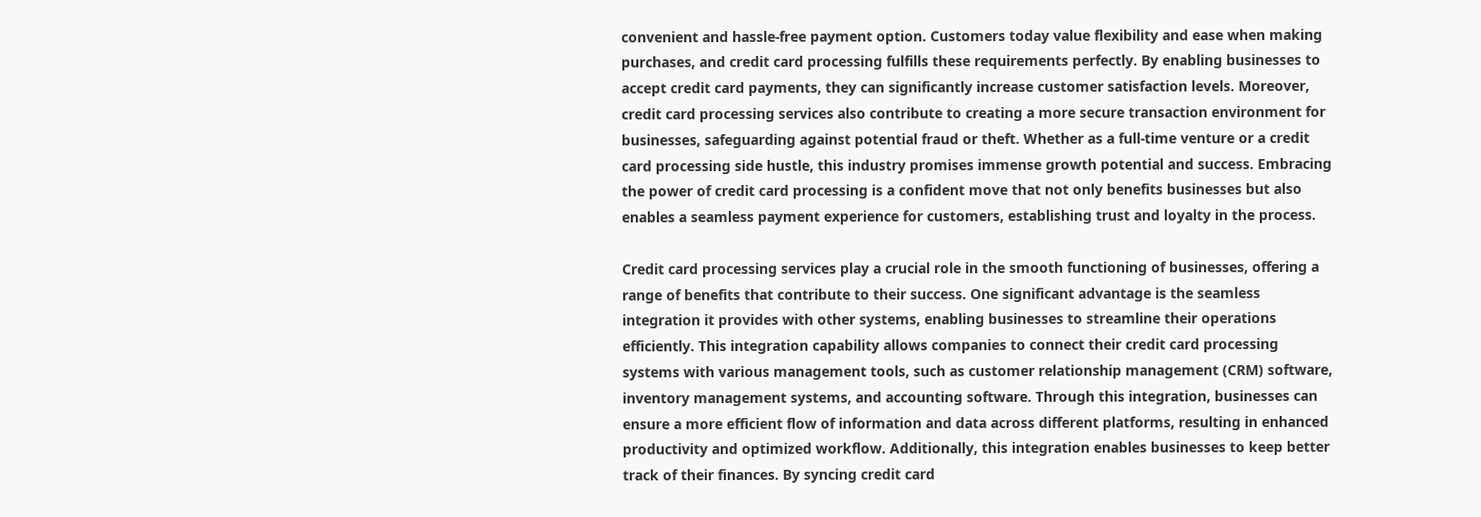convenient and hassle-free payment option. Customers today value flexibility and ease when making purchases, and credit card processing fulfills these requirements perfectly. By enabling businesses to accept credit card payments, they can significantly increase customer satisfaction levels. Moreover, credit card processing services also contribute to creating a more secure transaction environment for businesses, safeguarding against potential fraud or theft. Whether as a full-time venture or a credit card processing side hustle, this industry promises immense growth potential and success. Embracing the power of credit card processing is a confident move that not only benefits businesses but also enables a seamless payment experience for customers, establishing trust and loyalty in the process.

Credit card processing services play a crucial role in the smooth functioning of businesses, offering a range of benefits that contribute to their success. One significant advantage is the seamless integration it provides with other systems, enabling businesses to streamline their operations efficiently. This integration capability allows companies to connect their credit card processing systems with various management tools, such as customer relationship management (CRM) software, inventory management systems, and accounting software. Through this integration, businesses can ensure a more efficient flow of information and data across different platforms, resulting in enhanced productivity and optimized workflow. Additionally, this integration enables businesses to keep better track of their finances. By syncing credit card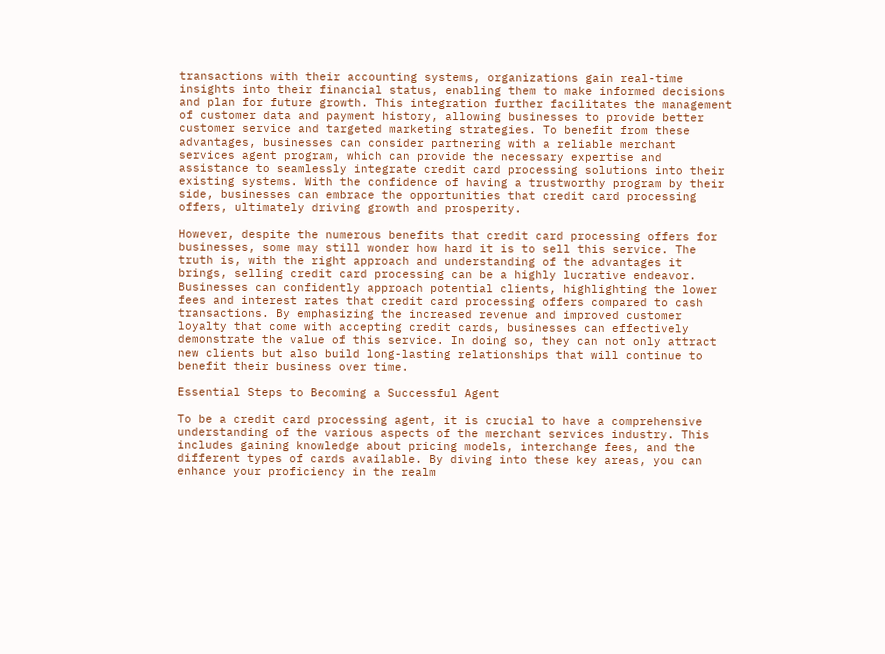transactions with their accounting systems, organizations gain real-time insights into their financial status, enabling them to make informed decisions and plan for future growth. This integration further facilitates the management of customer data and payment history, allowing businesses to provide better customer service and targeted marketing strategies. To benefit from these advantages, businesses can consider partnering with a reliable merchant services agent program, which can provide the necessary expertise and assistance to seamlessly integrate credit card processing solutions into their existing systems. With the confidence of having a trustworthy program by their side, businesses can embrace the opportunities that credit card processing offers, ultimately driving growth and prosperity.

However, despite the numerous benefits that credit card processing offers for businesses, some may still wonder how hard it is to sell this service. The truth is, with the right approach and understanding of the advantages it brings, selling credit card processing can be a highly lucrative endeavor. Businesses can confidently approach potential clients, highlighting the lower fees and interest rates that credit card processing offers compared to cash transactions. By emphasizing the increased revenue and improved customer loyalty that come with accepting credit cards, businesses can effectively demonstrate the value of this service. In doing so, they can not only attract new clients but also build long-lasting relationships that will continue to benefit their business over time.

Essential Steps to Becoming a Successful Agent

To be a credit card processing agent, it is crucial to have a comprehensive understanding of the various aspects of the merchant services industry. This includes gaining knowledge about pricing models, interchange fees, and the different types of cards available. By diving into these key areas, you can enhance your proficiency in the realm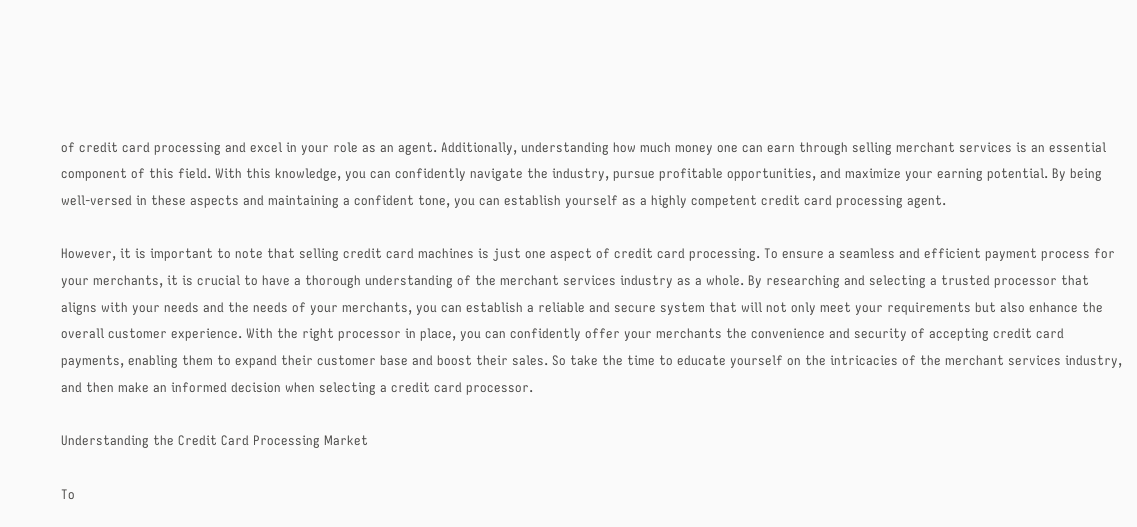of credit card processing and excel in your role as an agent. Additionally, understanding how much money one can earn through selling merchant services is an essential component of this field. With this knowledge, you can confidently navigate the industry, pursue profitable opportunities, and maximize your earning potential. By being well-versed in these aspects and maintaining a confident tone, you can establish yourself as a highly competent credit card processing agent.

However, it is important to note that selling credit card machines is just one aspect of credit card processing. To ensure a seamless and efficient payment process for your merchants, it is crucial to have a thorough understanding of the merchant services industry as a whole. By researching and selecting a trusted processor that aligns with your needs and the needs of your merchants, you can establish a reliable and secure system that will not only meet your requirements but also enhance the overall customer experience. With the right processor in place, you can confidently offer your merchants the convenience and security of accepting credit card payments, enabling them to expand their customer base and boost their sales. So take the time to educate yourself on the intricacies of the merchant services industry, and then make an informed decision when selecting a credit card processor.

Understanding the Credit Card Processing Market

To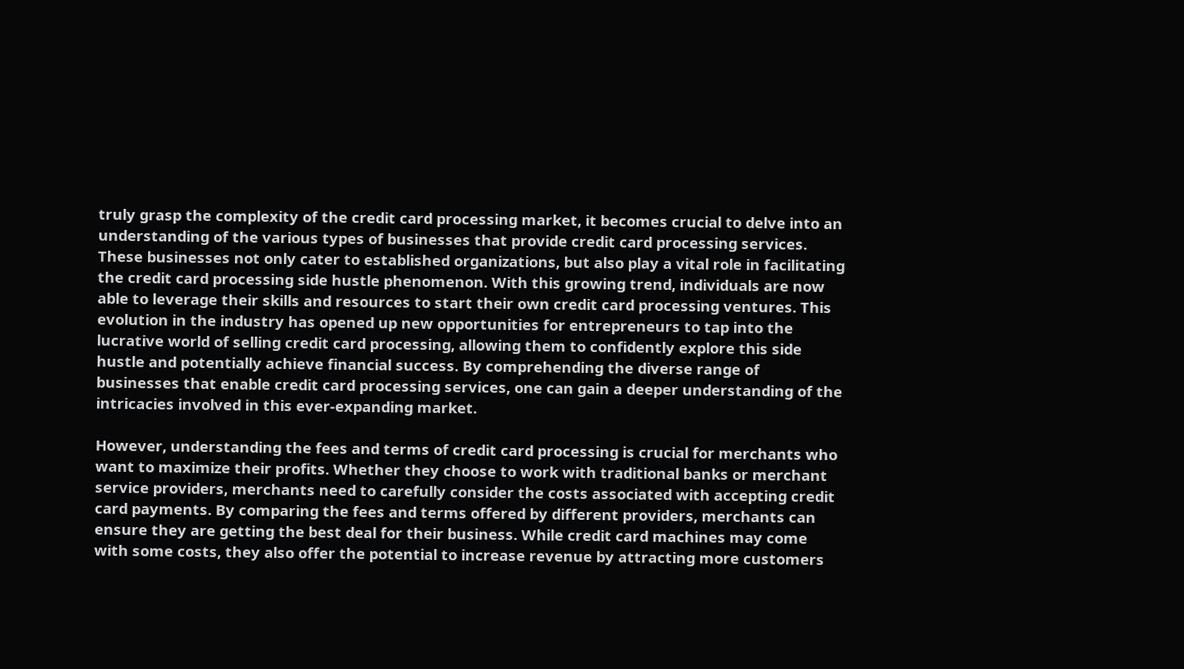truly grasp the complexity of the credit card processing market, it becomes crucial to delve into an understanding of the various types of businesses that provide credit card processing services. These businesses not only cater to established organizations, but also play a vital role in facilitating the credit card processing side hustle phenomenon. With this growing trend, individuals are now able to leverage their skills and resources to start their own credit card processing ventures. This evolution in the industry has opened up new opportunities for entrepreneurs to tap into the lucrative world of selling credit card processing, allowing them to confidently explore this side hustle and potentially achieve financial success. By comprehending the diverse range of businesses that enable credit card processing services, one can gain a deeper understanding of the intricacies involved in this ever-expanding market.

However, understanding the fees and terms of credit card processing is crucial for merchants who want to maximize their profits. Whether they choose to work with traditional banks or merchant service providers, merchants need to carefully consider the costs associated with accepting credit card payments. By comparing the fees and terms offered by different providers, merchants can ensure they are getting the best deal for their business. While credit card machines may come with some costs, they also offer the potential to increase revenue by attracting more customers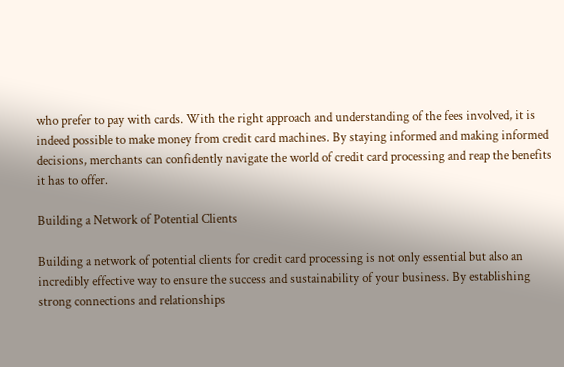who prefer to pay with cards. With the right approach and understanding of the fees involved, it is indeed possible to make money from credit card machines. By staying informed and making informed decisions, merchants can confidently navigate the world of credit card processing and reap the benefits it has to offer.

Building a Network of Potential Clients

Building a network of potential clients for credit card processing is not only essential but also an incredibly effective way to ensure the success and sustainability of your business. By establishing strong connections and relationships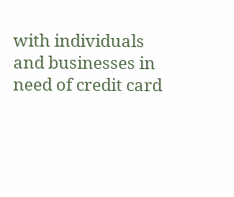with individuals and businesses in need of credit card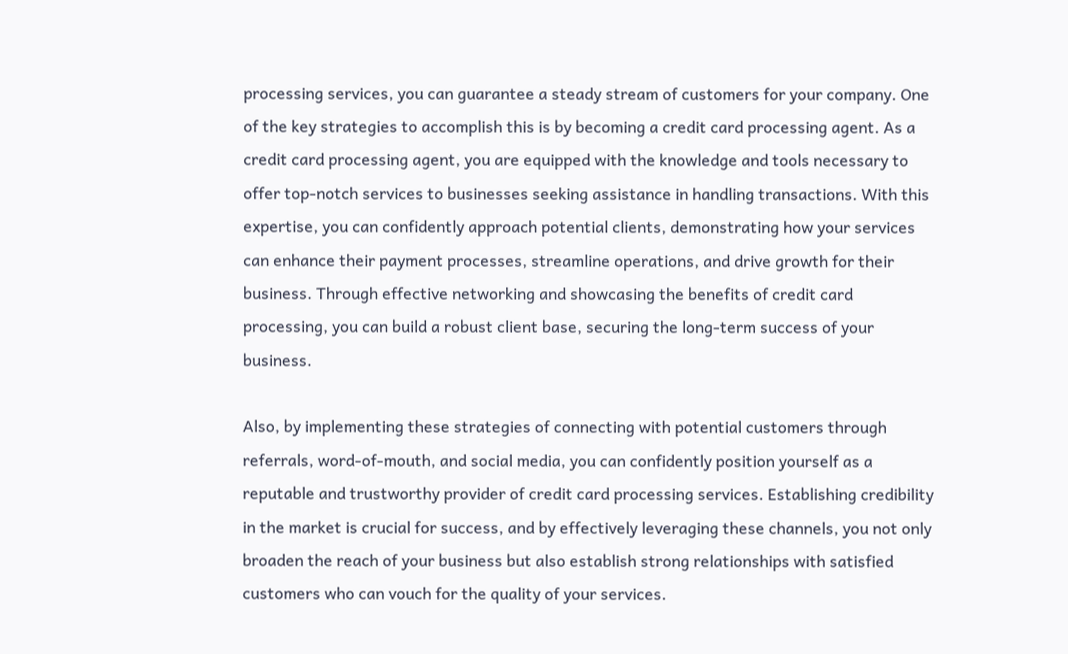processing services, you can guarantee a steady stream of customers for your company. One of the key strategies to accomplish this is by becoming a credit card processing agent. As a credit card processing agent, you are equipped with the knowledge and tools necessary to offer top-notch services to businesses seeking assistance in handling transactions. With this expertise, you can confidently approach potential clients, demonstrating how your services can enhance their payment processes, streamline operations, and drive growth for their business. Through effective networking and showcasing the benefits of credit card processing, you can build a robust client base, securing the long-term success of your business.

Also, by implementing these strategies of connecting with potential customers through referrals, word-of-mouth, and social media, you can confidently position yourself as a reputable and trustworthy provider of credit card processing services. Establishing credibility in the market is crucial for success, and by effectively leveraging these channels, you not only broaden the reach of your business but also establish strong relationships with satisfied customers who can vouch for the quality of your services.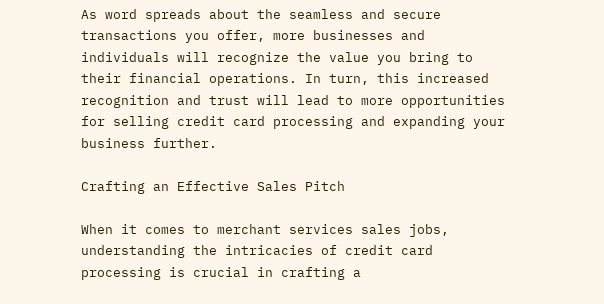As word spreads about the seamless and secure transactions you offer, more businesses and individuals will recognize the value you bring to their financial operations. In turn, this increased recognition and trust will lead to more opportunities for selling credit card processing and expanding your business further.

Crafting an Effective Sales Pitch

When it comes to merchant services sales jobs, understanding the intricacies of credit card processing is crucial in crafting a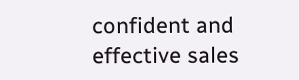confident and effective sales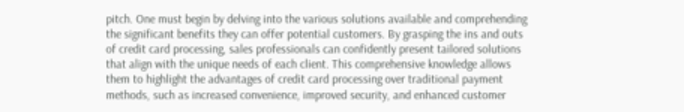pitch. One must begin by delving into the various solutions available and comprehending the significant benefits they can offer potential customers. By grasping the ins and outs of credit card processing, sales professionals can confidently present tailored solutions that align with the unique needs of each client. This comprehensive knowledge allows them to highlight the advantages of credit card processing over traditional payment methods, such as increased convenience, improved security, and enhanced customer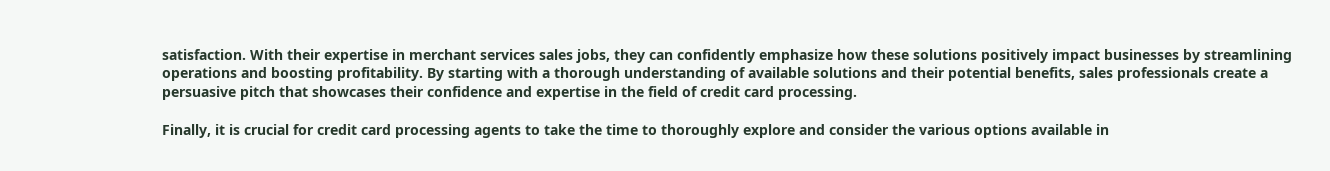satisfaction. With their expertise in merchant services sales jobs, they can confidently emphasize how these solutions positively impact businesses by streamlining operations and boosting profitability. By starting with a thorough understanding of available solutions and their potential benefits, sales professionals create a persuasive pitch that showcases their confidence and expertise in the field of credit card processing.

Finally, it is crucial for credit card processing agents to take the time to thoroughly explore and consider the various options available in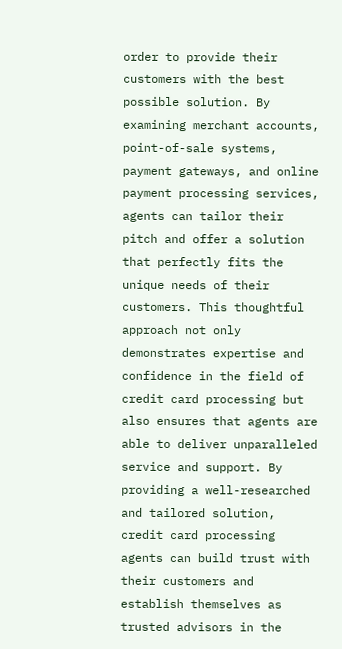order to provide their customers with the best possible solution. By examining merchant accounts, point-of-sale systems, payment gateways, and online payment processing services, agents can tailor their pitch and offer a solution that perfectly fits the unique needs of their customers. This thoughtful approach not only demonstrates expertise and confidence in the field of credit card processing but also ensures that agents are able to deliver unparalleled service and support. By providing a well-researched and tailored solution, credit card processing agents can build trust with their customers and establish themselves as trusted advisors in the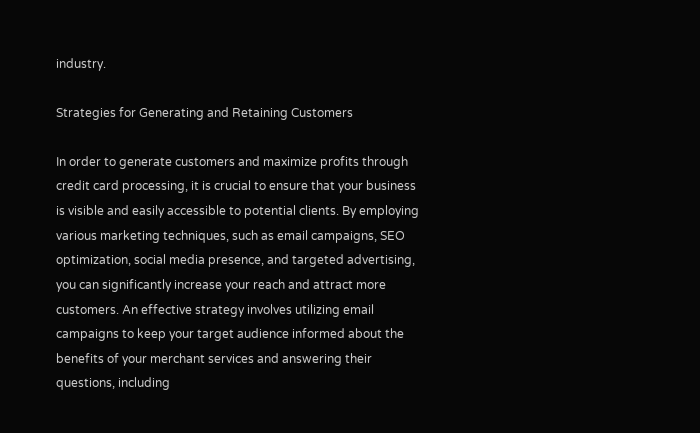industry.

Strategies for Generating and Retaining Customers

In order to generate customers and maximize profits through credit card processing, it is crucial to ensure that your business is visible and easily accessible to potential clients. By employing various marketing techniques, such as email campaigns, SEO optimization, social media presence, and targeted advertising, you can significantly increase your reach and attract more customers. An effective strategy involves utilizing email campaigns to keep your target audience informed about the benefits of your merchant services and answering their questions, including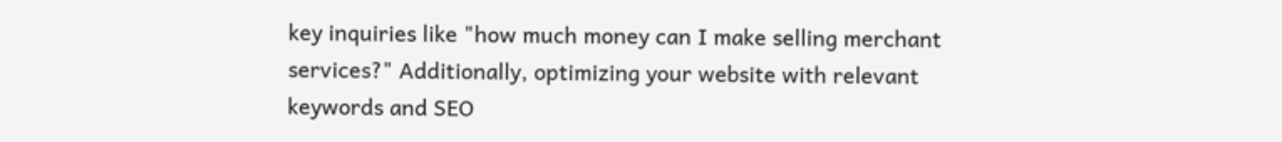key inquiries like "how much money can I make selling merchant services?" Additionally, optimizing your website with relevant keywords and SEO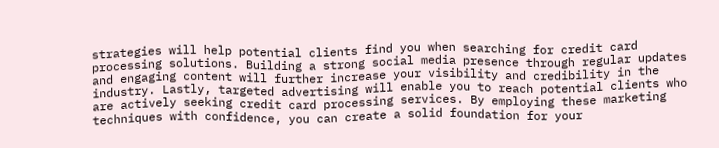strategies will help potential clients find you when searching for credit card processing solutions. Building a strong social media presence through regular updates and engaging content will further increase your visibility and credibility in the industry. Lastly, targeted advertising will enable you to reach potential clients who are actively seeking credit card processing services. By employing these marketing techniques with confidence, you can create a solid foundation for your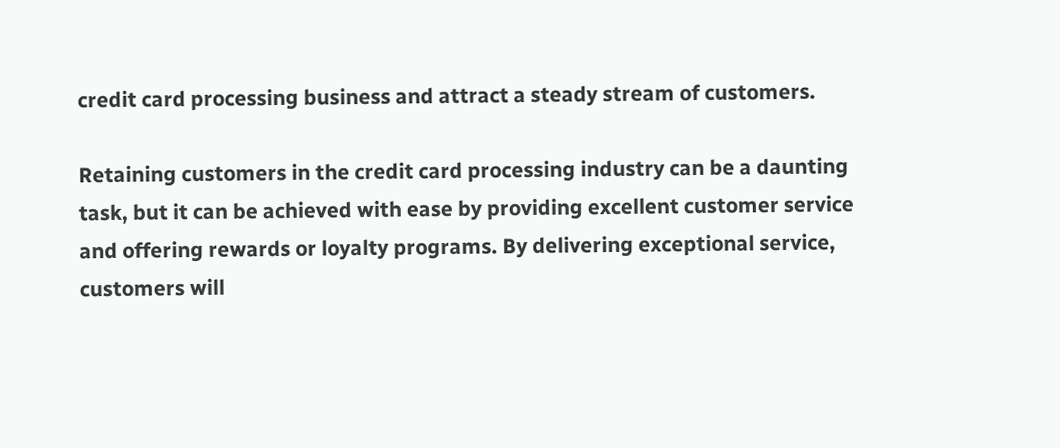credit card processing business and attract a steady stream of customers.

Retaining customers in the credit card processing industry can be a daunting task, but it can be achieved with ease by providing excellent customer service and offering rewards or loyalty programs. By delivering exceptional service, customers will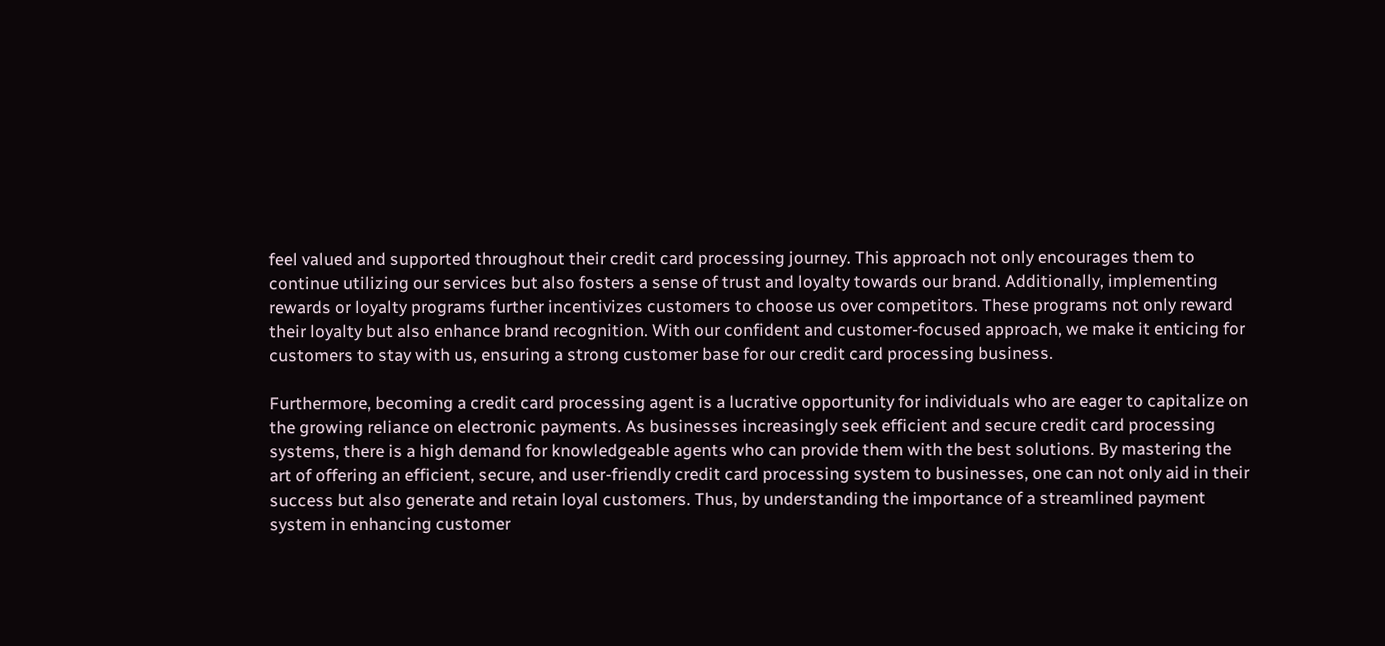feel valued and supported throughout their credit card processing journey. This approach not only encourages them to continue utilizing our services but also fosters a sense of trust and loyalty towards our brand. Additionally, implementing rewards or loyalty programs further incentivizes customers to choose us over competitors. These programs not only reward their loyalty but also enhance brand recognition. With our confident and customer-focused approach, we make it enticing for customers to stay with us, ensuring a strong customer base for our credit card processing business.

Furthermore, becoming a credit card processing agent is a lucrative opportunity for individuals who are eager to capitalize on the growing reliance on electronic payments. As businesses increasingly seek efficient and secure credit card processing systems, there is a high demand for knowledgeable agents who can provide them with the best solutions. By mastering the art of offering an efficient, secure, and user-friendly credit card processing system to businesses, one can not only aid in their success but also generate and retain loyal customers. Thus, by understanding the importance of a streamlined payment system in enhancing customer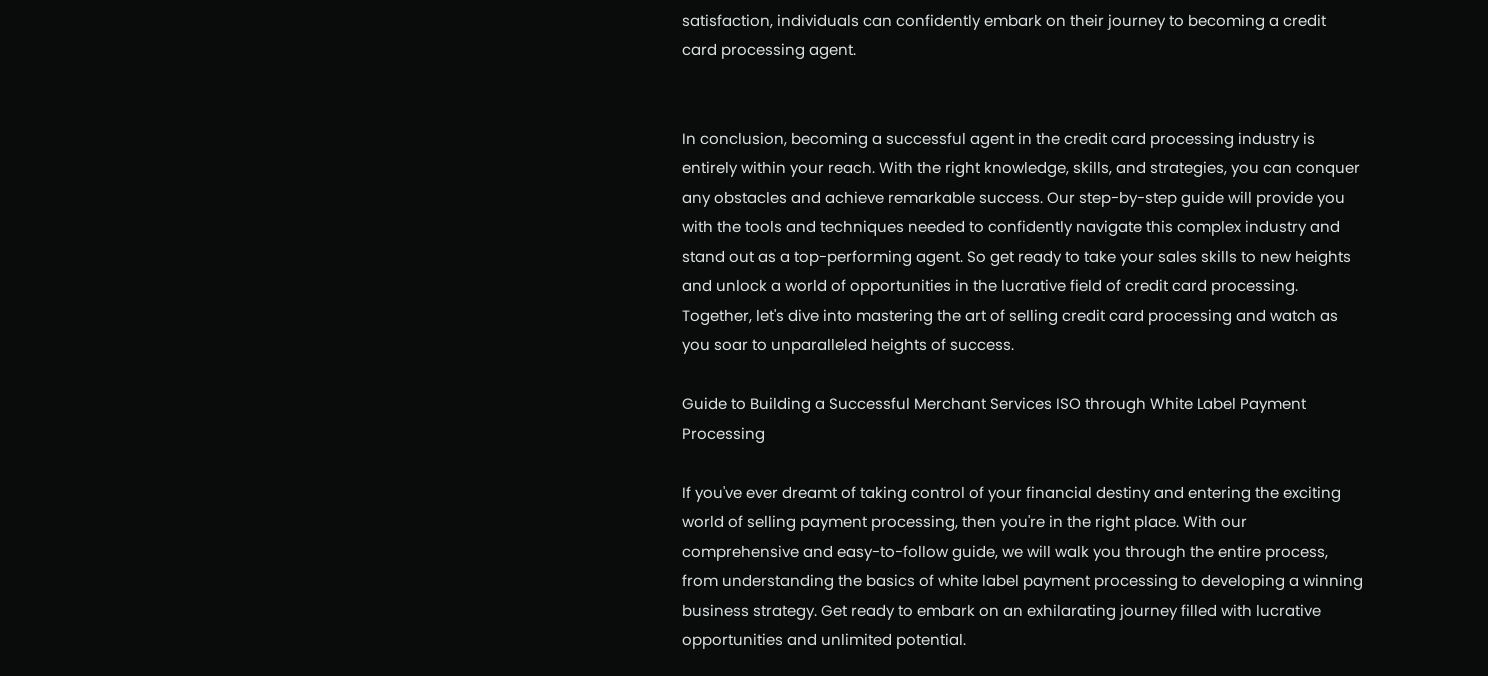satisfaction, individuals can confidently embark on their journey to becoming a credit card processing agent.


In conclusion, becoming a successful agent in the credit card processing industry is entirely within your reach. With the right knowledge, skills, and strategies, you can conquer any obstacles and achieve remarkable success. Our step-by-step guide will provide you with the tools and techniques needed to confidently navigate this complex industry and stand out as a top-performing agent. So get ready to take your sales skills to new heights and unlock a world of opportunities in the lucrative field of credit card processing. Together, let's dive into mastering the art of selling credit card processing and watch as you soar to unparalleled heights of success.

Guide to Building a Successful Merchant Services ISO through White Label Payment Processing

If you've ever dreamt of taking control of your financial destiny and entering the exciting world of selling payment processing, then you're in the right place. With our comprehensive and easy-to-follow guide, we will walk you through the entire process, from understanding the basics of white label payment processing to developing a winning business strategy. Get ready to embark on an exhilarating journey filled with lucrative opportunities and unlimited potential.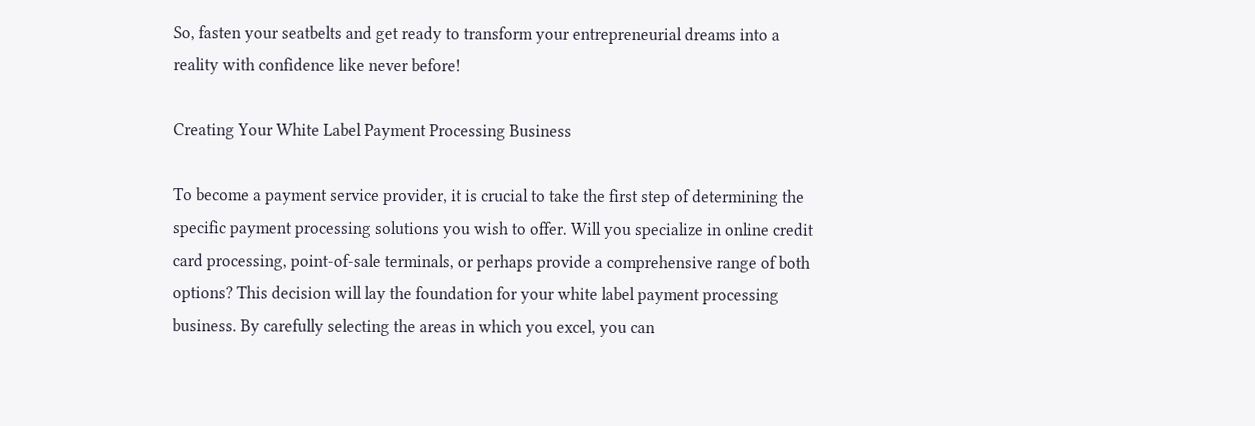So, fasten your seatbelts and get ready to transform your entrepreneurial dreams into a reality with confidence like never before!

Creating Your White Label Payment Processing Business

To become a payment service provider, it is crucial to take the first step of determining the specific payment processing solutions you wish to offer. Will you specialize in online credit card processing, point-of-sale terminals, or perhaps provide a comprehensive range of both options? This decision will lay the foundation for your white label payment processing business. By carefully selecting the areas in which you excel, you can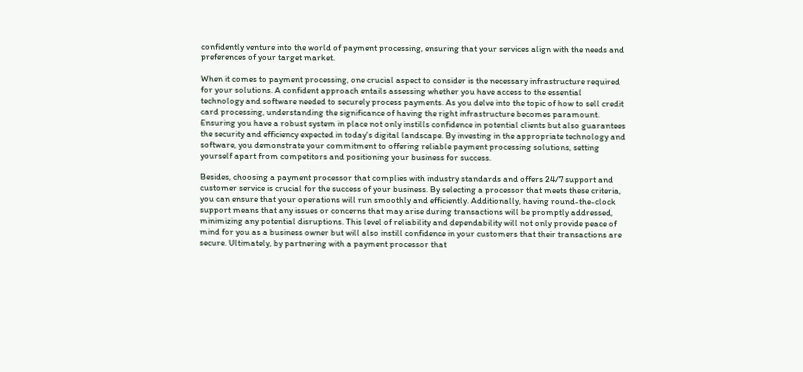confidently venture into the world of payment processing, ensuring that your services align with the needs and preferences of your target market.

When it comes to payment processing, one crucial aspect to consider is the necessary infrastructure required for your solutions. A confident approach entails assessing whether you have access to the essential technology and software needed to securely process payments. As you delve into the topic of how to sell credit card processing, understanding the significance of having the right infrastructure becomes paramount. Ensuring you have a robust system in place not only instills confidence in potential clients but also guarantees the security and efficiency expected in today's digital landscape. By investing in the appropriate technology and software, you demonstrate your commitment to offering reliable payment processing solutions, setting yourself apart from competitors and positioning your business for success.

Besides, choosing a payment processor that complies with industry standards and offers 24/7 support and customer service is crucial for the success of your business. By selecting a processor that meets these criteria, you can ensure that your operations will run smoothly and efficiently. Additionally, having round-the-clock support means that any issues or concerns that may arise during transactions will be promptly addressed, minimizing any potential disruptions. This level of reliability and dependability will not only provide peace of mind for you as a business owner but will also instill confidence in your customers that their transactions are secure. Ultimately, by partnering with a payment processor that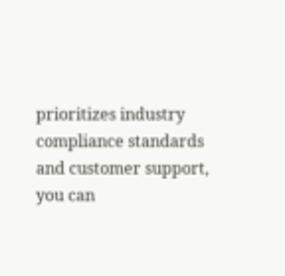prioritizes industry compliance standards and customer support, you can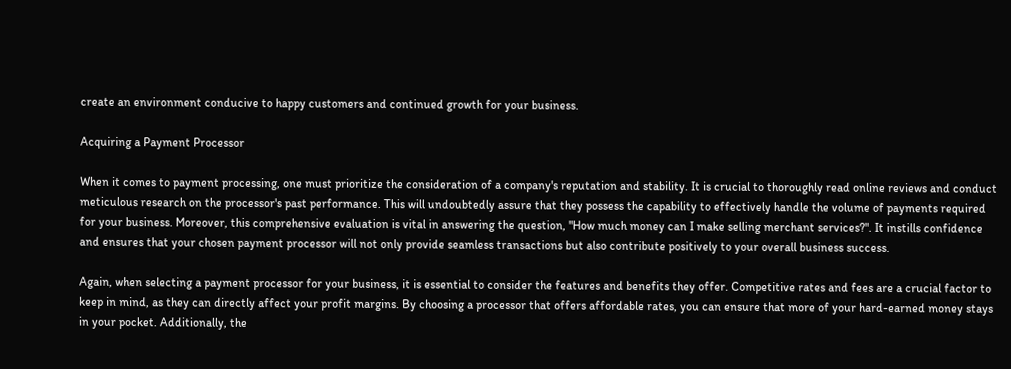create an environment conducive to happy customers and continued growth for your business.

Acquiring a Payment Processor

When it comes to payment processing, one must prioritize the consideration of a company's reputation and stability. It is crucial to thoroughly read online reviews and conduct meticulous research on the processor's past performance. This will undoubtedly assure that they possess the capability to effectively handle the volume of payments required for your business. Moreover, this comprehensive evaluation is vital in answering the question, "How much money can I make selling merchant services?". It instills confidence and ensures that your chosen payment processor will not only provide seamless transactions but also contribute positively to your overall business success.

Again, when selecting a payment processor for your business, it is essential to consider the features and benefits they offer. Competitive rates and fees are a crucial factor to keep in mind, as they can directly affect your profit margins. By choosing a processor that offers affordable rates, you can ensure that more of your hard-earned money stays in your pocket. Additionally, the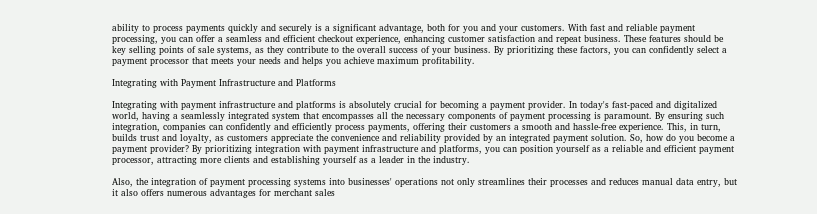ability to process payments quickly and securely is a significant advantage, both for you and your customers. With fast and reliable payment processing, you can offer a seamless and efficient checkout experience, enhancing customer satisfaction and repeat business. These features should be key selling points of sale systems, as they contribute to the overall success of your business. By prioritizing these factors, you can confidently select a payment processor that meets your needs and helps you achieve maximum profitability.

Integrating with Payment Infrastructure and Platforms

Integrating with payment infrastructure and platforms is absolutely crucial for becoming a payment provider. In today's fast-paced and digitalized world, having a seamlessly integrated system that encompasses all the necessary components of payment processing is paramount. By ensuring such integration, companies can confidently and efficiently process payments, offering their customers a smooth and hassle-free experience. This, in turn, builds trust and loyalty, as customers appreciate the convenience and reliability provided by an integrated payment solution. So, how do you become a payment provider? By prioritizing integration with payment infrastructure and platforms, you can position yourself as a reliable and efficient payment processor, attracting more clients and establishing yourself as a leader in the industry.

Also, the integration of payment processing systems into businesses' operations not only streamlines their processes and reduces manual data entry, but it also offers numerous advantages for merchant sales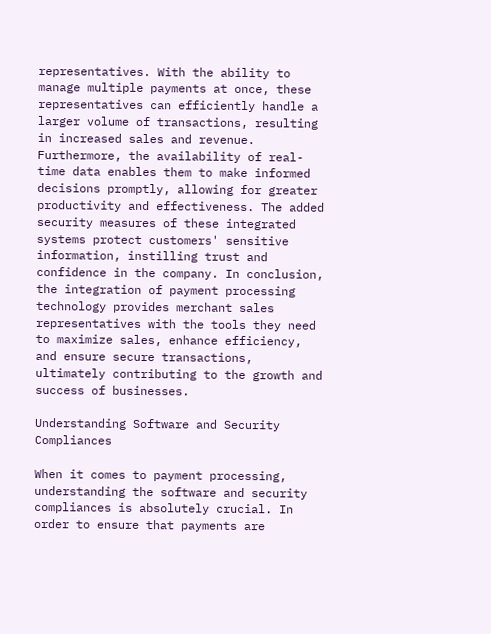representatives. With the ability to manage multiple payments at once, these representatives can efficiently handle a larger volume of transactions, resulting in increased sales and revenue. Furthermore, the availability of real-time data enables them to make informed decisions promptly, allowing for greater productivity and effectiveness. The added security measures of these integrated systems protect customers' sensitive information, instilling trust and confidence in the company. In conclusion, the integration of payment processing technology provides merchant sales representatives with the tools they need to maximize sales, enhance efficiency, and ensure secure transactions, ultimately contributing to the growth and success of businesses.

Understanding Software and Security Compliances

When it comes to payment processing, understanding the software and security compliances is absolutely crucial. In order to ensure that payments are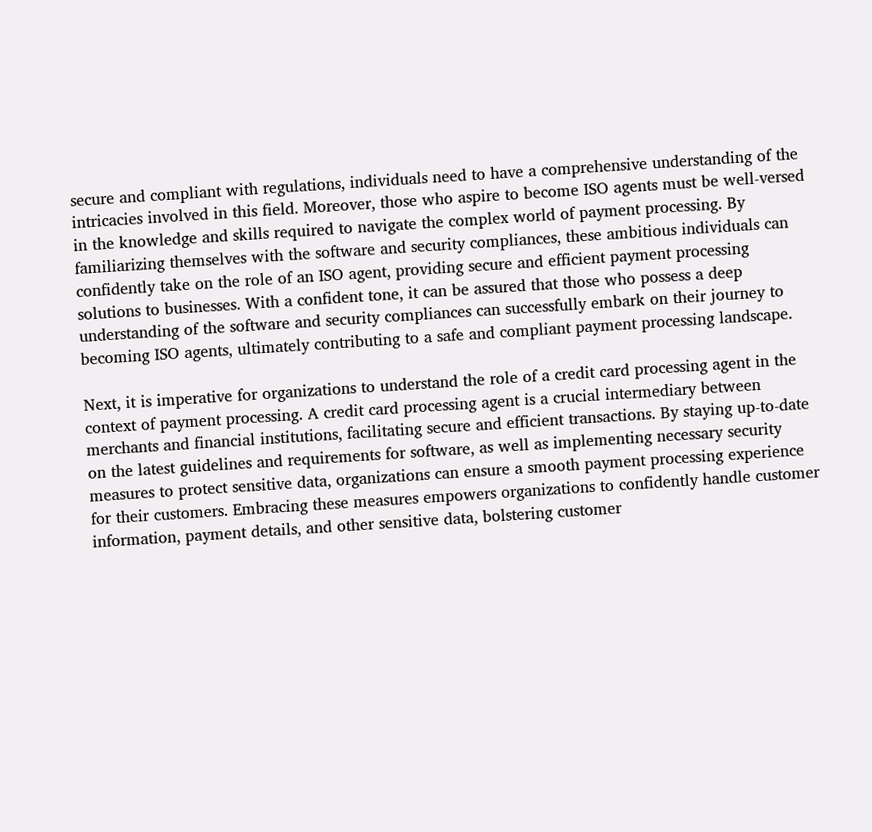secure and compliant with regulations, individuals need to have a comprehensive understanding of the intricacies involved in this field. Moreover, those who aspire to become ISO agents must be well-versed in the knowledge and skills required to navigate the complex world of payment processing. By familiarizing themselves with the software and security compliances, these ambitious individuals can confidently take on the role of an ISO agent, providing secure and efficient payment processing solutions to businesses. With a confident tone, it can be assured that those who possess a deep understanding of the software and security compliances can successfully embark on their journey to becoming ISO agents, ultimately contributing to a safe and compliant payment processing landscape.

Next, it is imperative for organizations to understand the role of a credit card processing agent in the context of payment processing. A credit card processing agent is a crucial intermediary between merchants and financial institutions, facilitating secure and efficient transactions. By staying up-to-date on the latest guidelines and requirements for software, as well as implementing necessary security measures to protect sensitive data, organizations can ensure a smooth payment processing experience for their customers. Embracing these measures empowers organizations to confidently handle customer information, payment details, and other sensitive data, bolstering customer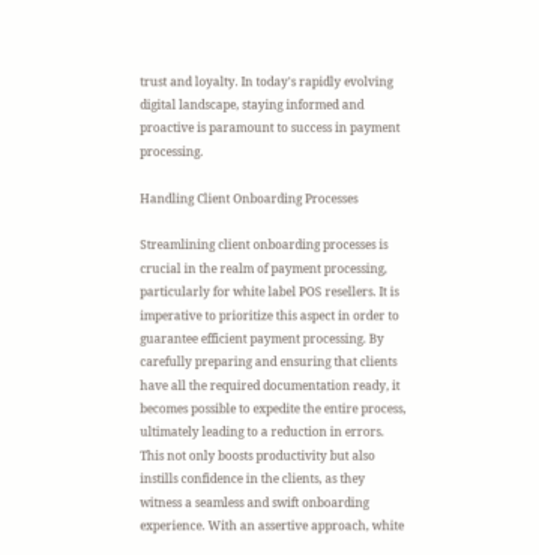trust and loyalty. In today's rapidly evolving digital landscape, staying informed and proactive is paramount to success in payment processing.

Handling Client Onboarding Processes

Streamlining client onboarding processes is crucial in the realm of payment processing, particularly for white label POS resellers. It is imperative to prioritize this aspect in order to guarantee efficient payment processing. By carefully preparing and ensuring that clients have all the required documentation ready, it becomes possible to expedite the entire process, ultimately leading to a reduction in errors. This not only boosts productivity but also instills confidence in the clients, as they witness a seamless and swift onboarding experience. With an assertive approach, white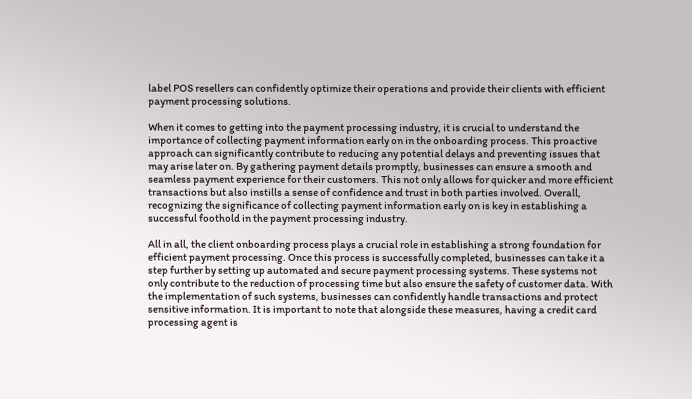label POS resellers can confidently optimize their operations and provide their clients with efficient payment processing solutions.

When it comes to getting into the payment processing industry, it is crucial to understand the importance of collecting payment information early on in the onboarding process. This proactive approach can significantly contribute to reducing any potential delays and preventing issues that may arise later on. By gathering payment details promptly, businesses can ensure a smooth and seamless payment experience for their customers. This not only allows for quicker and more efficient transactions but also instills a sense of confidence and trust in both parties involved. Overall, recognizing the significance of collecting payment information early on is key in establishing a successful foothold in the payment processing industry.

All in all, the client onboarding process plays a crucial role in establishing a strong foundation for efficient payment processing. Once this process is successfully completed, businesses can take it a step further by setting up automated and secure payment processing systems. These systems not only contribute to the reduction of processing time but also ensure the safety of customer data. With the implementation of such systems, businesses can confidently handle transactions and protect sensitive information. It is important to note that alongside these measures, having a credit card processing agent is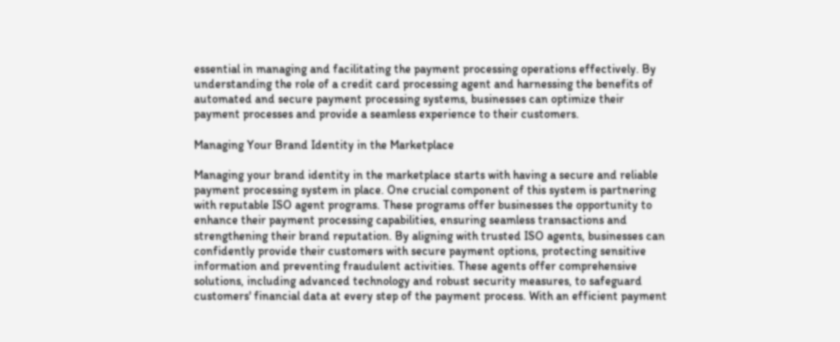essential in managing and facilitating the payment processing operations effectively. By understanding the role of a credit card processing agent and harnessing the benefits of automated and secure payment processing systems, businesses can optimize their payment processes and provide a seamless experience to their customers.

Managing Your Brand Identity in the Marketplace

Managing your brand identity in the marketplace starts with having a secure and reliable payment processing system in place. One crucial component of this system is partnering with reputable ISO agent programs. These programs offer businesses the opportunity to enhance their payment processing capabilities, ensuring seamless transactions and strengthening their brand reputation. By aligning with trusted ISO agents, businesses can confidently provide their customers with secure payment options, protecting sensitive information and preventing fraudulent activities. These agents offer comprehensive solutions, including advanced technology and robust security measures, to safeguard customers' financial data at every step of the payment process. With an efficient payment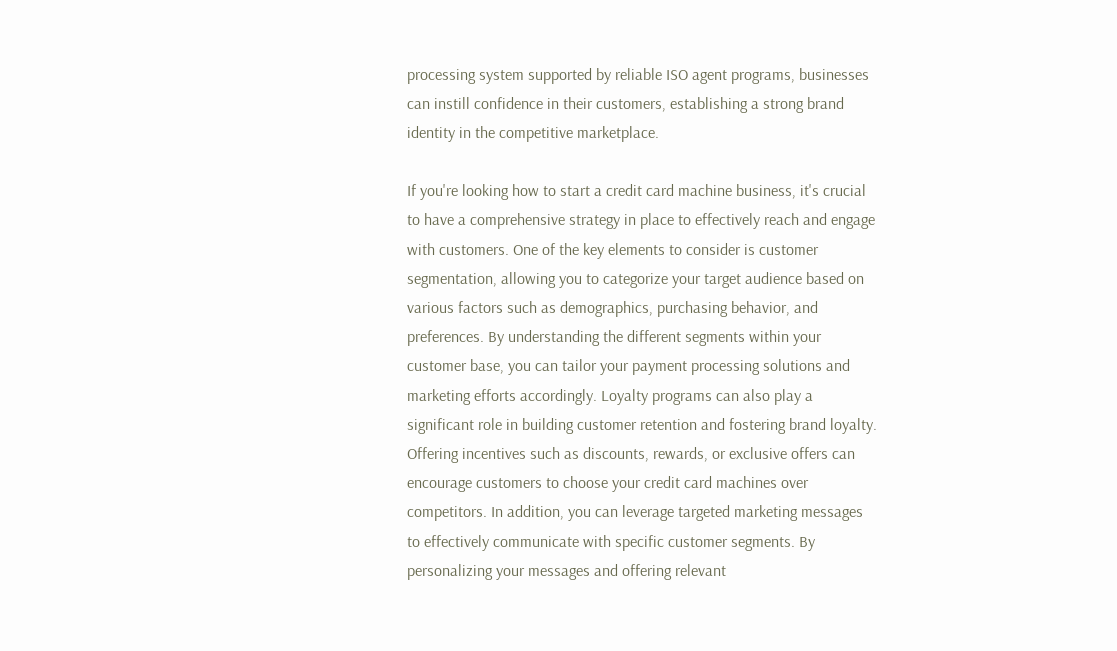processing system supported by reliable ISO agent programs, businesses can instill confidence in their customers, establishing a strong brand identity in the competitive marketplace.

If you're looking how to start a credit card machine business, it's crucial to have a comprehensive strategy in place to effectively reach and engage with customers. One of the key elements to consider is customer segmentation, allowing you to categorize your target audience based on various factors such as demographics, purchasing behavior, and preferences. By understanding the different segments within your customer base, you can tailor your payment processing solutions and marketing efforts accordingly. Loyalty programs can also play a significant role in building customer retention and fostering brand loyalty. Offering incentives such as discounts, rewards, or exclusive offers can encourage customers to choose your credit card machines over competitors. In addition, you can leverage targeted marketing messages to effectively communicate with specific customer segments. By personalizing your messages and offering relevant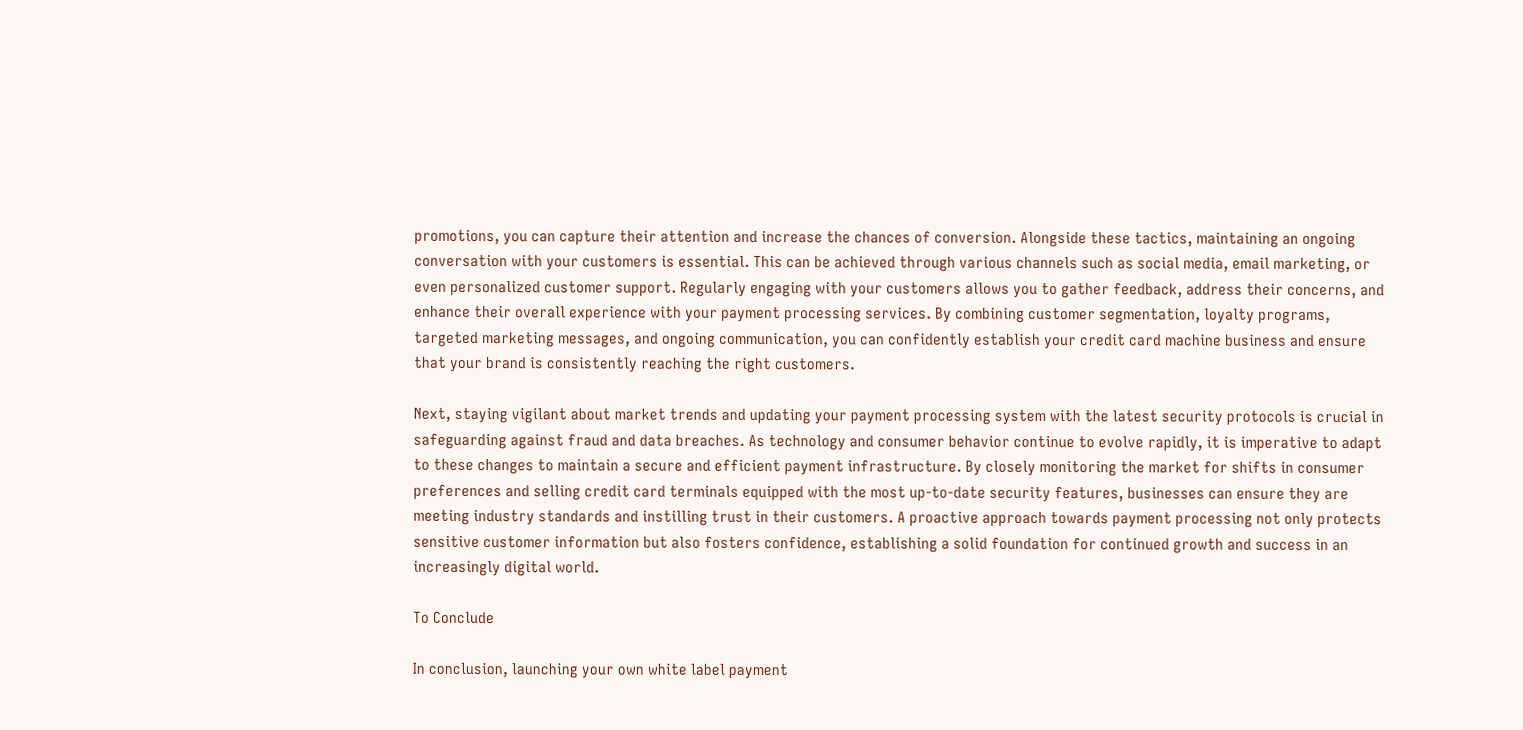promotions, you can capture their attention and increase the chances of conversion. Alongside these tactics, maintaining an ongoing conversation with your customers is essential. This can be achieved through various channels such as social media, email marketing, or even personalized customer support. Regularly engaging with your customers allows you to gather feedback, address their concerns, and enhance their overall experience with your payment processing services. By combining customer segmentation, loyalty programs, targeted marketing messages, and ongoing communication, you can confidently establish your credit card machine business and ensure that your brand is consistently reaching the right customers.

Next, staying vigilant about market trends and updating your payment processing system with the latest security protocols is crucial in safeguarding against fraud and data breaches. As technology and consumer behavior continue to evolve rapidly, it is imperative to adapt to these changes to maintain a secure and efficient payment infrastructure. By closely monitoring the market for shifts in consumer preferences and selling credit card terminals equipped with the most up-to-date security features, businesses can ensure they are meeting industry standards and instilling trust in their customers. A proactive approach towards payment processing not only protects sensitive customer information but also fosters confidence, establishing a solid foundation for continued growth and success in an increasingly digital world.

To Conclude

In conclusion, launching your own white label payment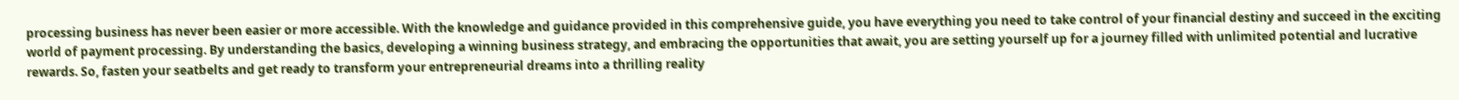processing business has never been easier or more accessible. With the knowledge and guidance provided in this comprehensive guide, you have everything you need to take control of your financial destiny and succeed in the exciting world of payment processing. By understanding the basics, developing a winning business strategy, and embracing the opportunities that await, you are setting yourself up for a journey filled with unlimited potential and lucrative rewards. So, fasten your seatbelts and get ready to transform your entrepreneurial dreams into a thrilling reality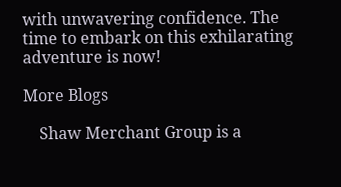with unwavering confidence. The time to embark on this exhilarating adventure is now!

More Blogs

    Shaw Merchant Group is a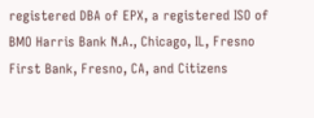registered DBA of EPX, a registered ISO of BMO Harris Bank N.A., Chicago, IL, Fresno First Bank, Fresno, CA, and Citizens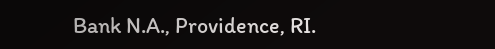Bank N.A., Providence, RI.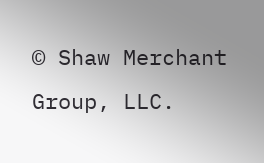© Shaw Merchant Group, LLC.